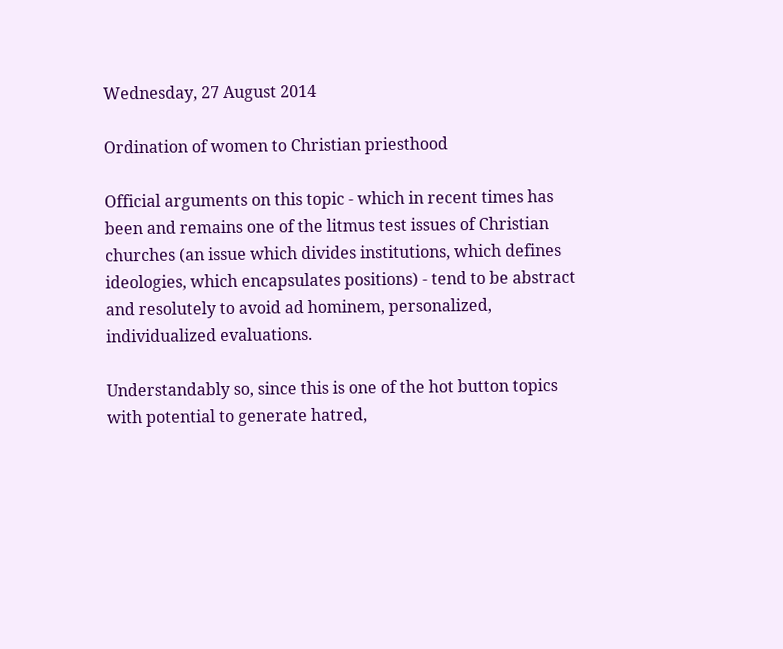Wednesday, 27 August 2014

Ordination of women to Christian priesthood

Official arguments on this topic - which in recent times has been and remains one of the litmus test issues of Christian churches (an issue which divides institutions, which defines ideologies, which encapsulates positions) - tend to be abstract and resolutely to avoid ad hominem, personalized, individualized evaluations.

Understandably so, since this is one of the hot button topics with potential to generate hatred,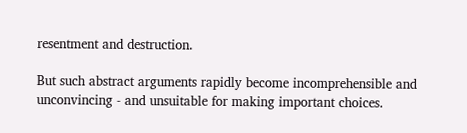resentment and destruction.

But such abstract arguments rapidly become incomprehensible and unconvincing - and unsuitable for making important choices.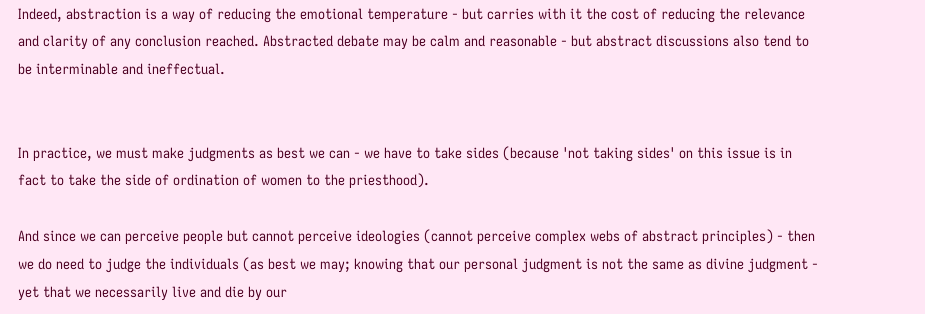Indeed, abstraction is a way of reducing the emotional temperature - but carries with it the cost of reducing the relevance and clarity of any conclusion reached. Abstracted debate may be calm and reasonable - but abstract discussions also tend to be interminable and ineffectual.


In practice, we must make judgments as best we can - we have to take sides (because 'not taking sides' on this issue is in fact to take the side of ordination of women to the priesthood).

And since we can perceive people but cannot perceive ideologies (cannot perceive complex webs of abstract principles) - then we do need to judge the individuals (as best we may; knowing that our personal judgment is not the same as divine judgment - yet that we necessarily live and die by our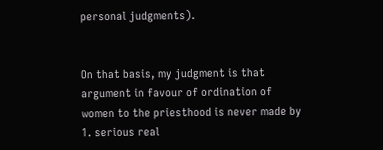personal judgments).


On that basis, my judgment is that argument in favour of ordination of women to the priesthood is never made by 1. serious real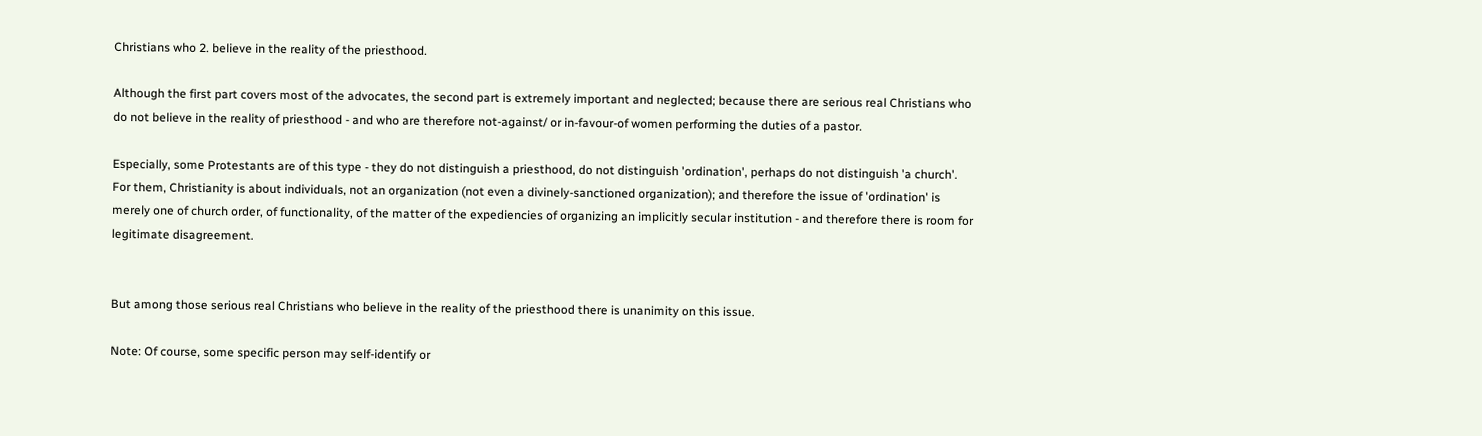Christians who 2. believe in the reality of the priesthood.

Although the first part covers most of the advocates, the second part is extremely important and neglected; because there are serious real Christians who do not believe in the reality of priesthood - and who are therefore not-against/ or in-favour-of women performing the duties of a pastor.

Especially, some Protestants are of this type - they do not distinguish a priesthood, do not distinguish 'ordination', perhaps do not distinguish 'a church'. For them, Christianity is about individuals, not an organization (not even a divinely-sanctioned organization); and therefore the issue of 'ordination' is merely one of church order, of functionality, of the matter of the expediencies of organizing an implicitly secular institution - and therefore there is room for legitimate disagreement.


But among those serious real Christians who believe in the reality of the priesthood there is unanimity on this issue.

Note: Of course, some specific person may self-identify or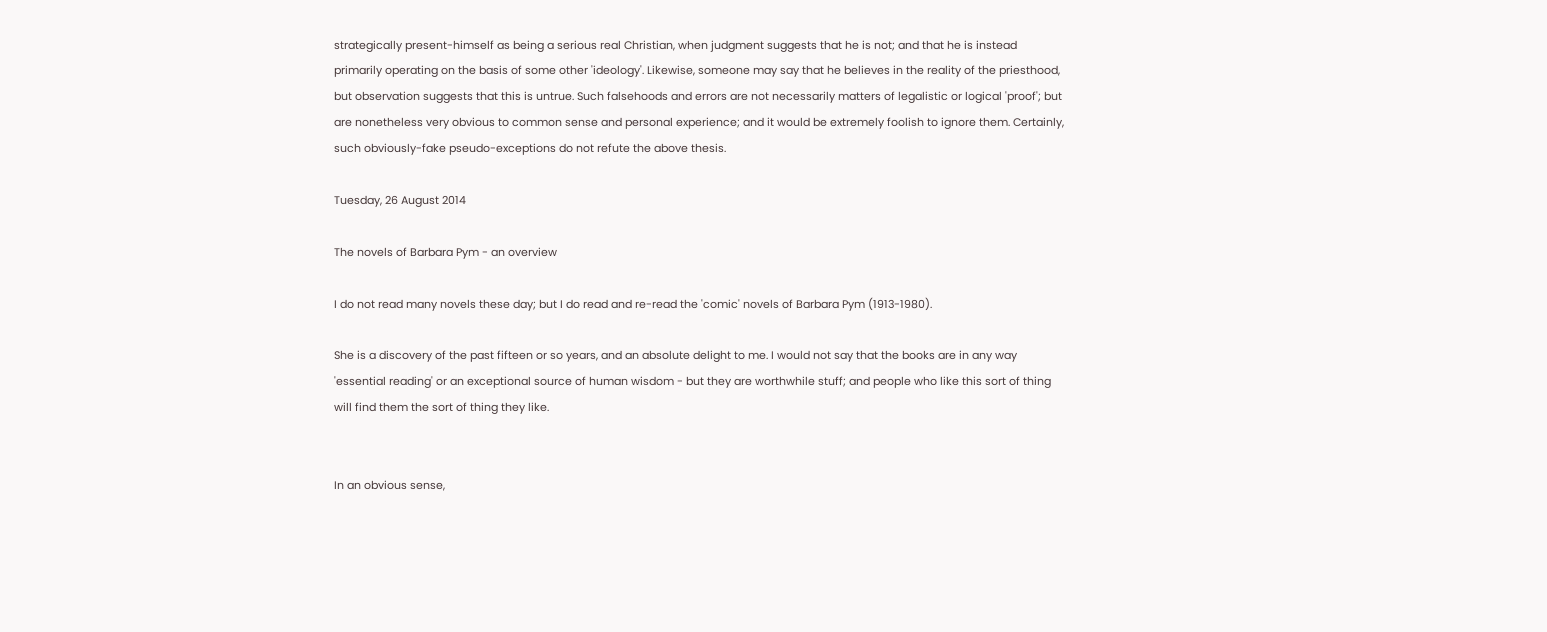strategically present-himself as being a serious real Christian, when judgment suggests that he is not; and that he is instead primarily operating on the basis of some other 'ideology'. Likewise, someone may say that he believes in the reality of the priesthood, but observation suggests that this is untrue. Such falsehoods and errors are not necessarily matters of legalistic or logical 'proof'; but are nonetheless very obvious to common sense and personal experience; and it would be extremely foolish to ignore them. Certainly, such obviously-fake pseudo-exceptions do not refute the above thesis.

Tuesday, 26 August 2014

The novels of Barbara Pym - an overview

I do not read many novels these day; but I do read and re-read the 'comic' novels of Barbara Pym (1913-1980).

She is a discovery of the past fifteen or so years, and an absolute delight to me. I would not say that the books are in any way 'essential reading' or an exceptional source of human wisdom - but they are worthwhile stuff; and people who like this sort of thing will find them the sort of thing they like.


In an obvious sense,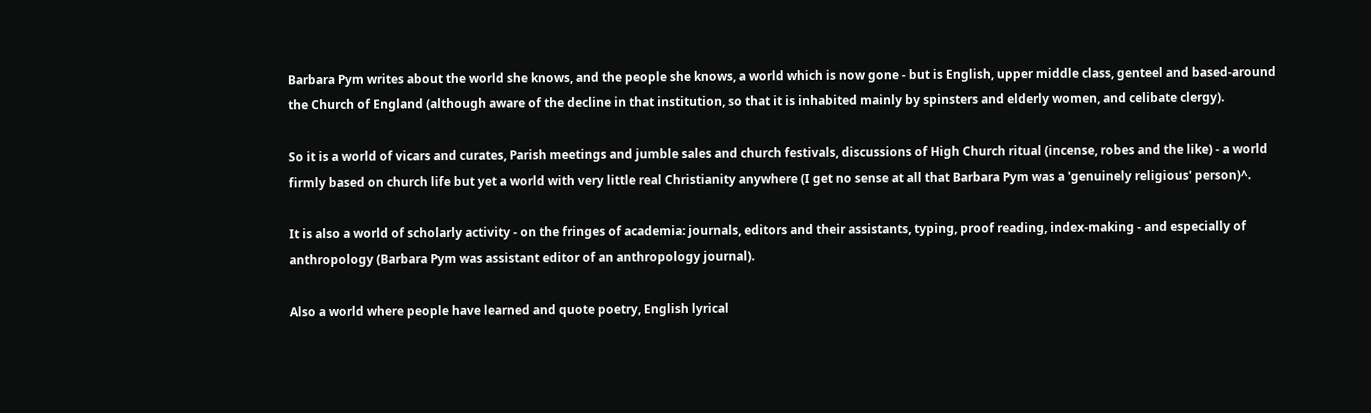Barbara Pym writes about the world she knows, and the people she knows, a world which is now gone - but is English, upper middle class, genteel and based-around the Church of England (although aware of the decline in that institution, so that it is inhabited mainly by spinsters and elderly women, and celibate clergy).

So it is a world of vicars and curates, Parish meetings and jumble sales and church festivals, discussions of High Church ritual (incense, robes and the like) - a world firmly based on church life but yet a world with very little real Christianity anywhere (I get no sense at all that Barbara Pym was a 'genuinely religious' person)^.

It is also a world of scholarly activity - on the fringes of academia: journals, editors and their assistants, typing, proof reading, index-making - and especially of anthropology (Barbara Pym was assistant editor of an anthropology journal).

Also a world where people have learned and quote poetry, English lyrical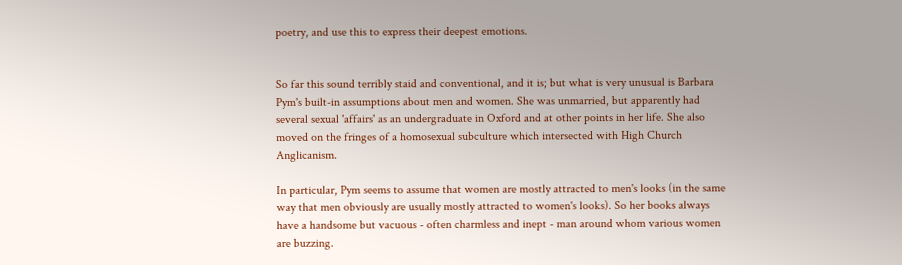poetry, and use this to express their deepest emotions.


So far this sound terribly staid and conventional, and it is; but what is very unusual is Barbara Pym's built-in assumptions about men and women. She was unmarried, but apparently had several sexual 'affairs' as an undergraduate in Oxford and at other points in her life. She also moved on the fringes of a homosexual subculture which intersected with High Church Anglicanism.

In particular, Pym seems to assume that women are mostly attracted to men's looks (in the same way that men obviously are usually mostly attracted to women's looks). So her books always have a handsome but vacuous - often charmless and inept - man around whom various women are buzzing.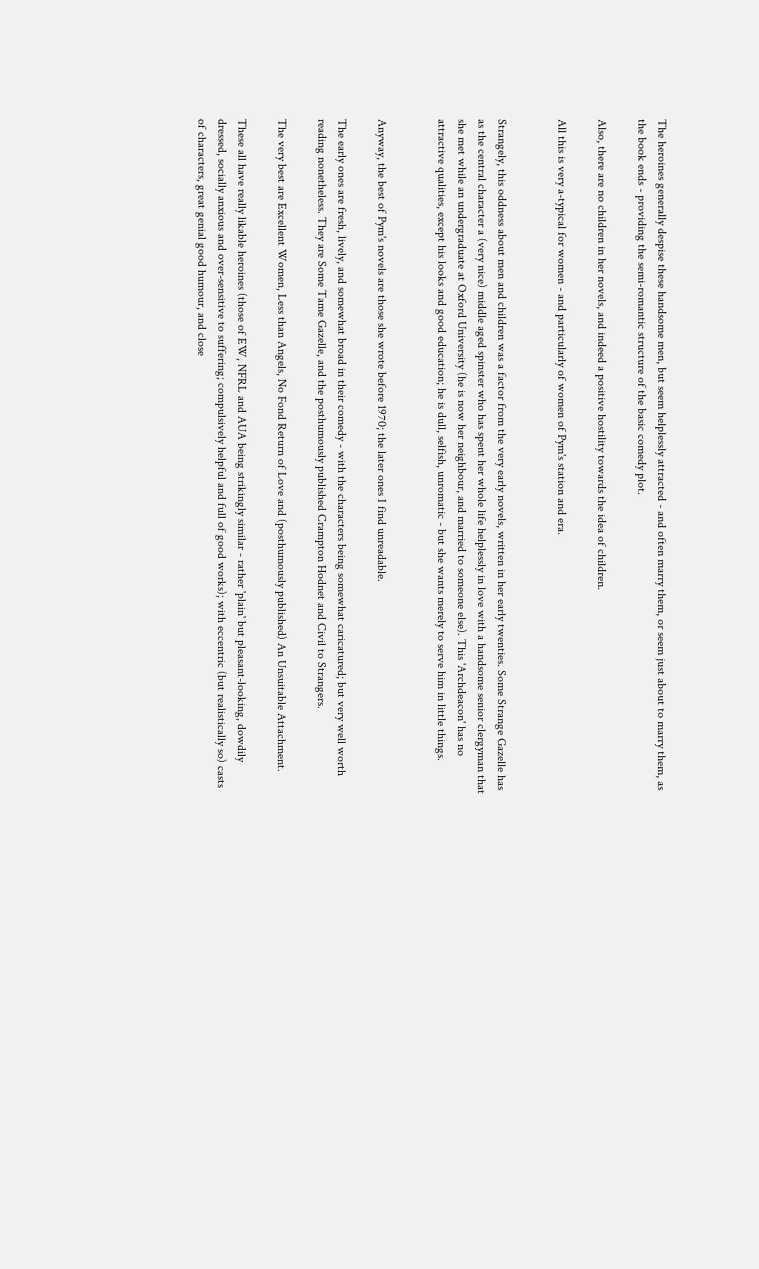The heroines generally despise these handsome men, but seem helplessly attracted - and often marry them, or seem just about to marry them, as the book ends - providing the semi-romantic structure of the basic comedy plot.

Also, there are no children in her novels, and indeed a positive hostility towards the idea of children.

All this is very a-typical for women - and particularly of women of Pym's station and era.


Strangely, this oddness about men and children was a factor from the very early novels, written in her early twenties. Some Strange Gazelle has as the central character a (very nice) middle aged spinster who has spent her whole life helplessly in love with a handsome senior clergyman that she met while an undergraduate at Oxford University (he is now her neighbour, and married to someone else). This 'Archdeacon' has no attractive qualities, except his looks and good education; he is dull, selfish, unromatic - but she wants merely to serve him in little things.


Anyway, the best of Pym's novels are those she wrote before 1970; the later ones I find unreadable.

The early ones are fresh, lively, and somewhat broad in their comedy - with the characters being somewhat caricatured; but very well worth reading nonetheless. They are Some Tame Gazelle, and the posthumously published Crampton Hodnet and Civil to Strangers.

The very best are Excellent Women, Less than Angels, No Fond Return of Love and (posthumously published) An Unsuitable Attachment.

These all have really likable heroines (those of EW, NFRL and AUA being strikingly similar - rather 'plain' but pleasant-looking, dowdily dressed, socially anxious and over-sensitive to suffering; compulsively helpful and full of good works); with eccentric (but realistically so) casts of characters, great genial good humour, and close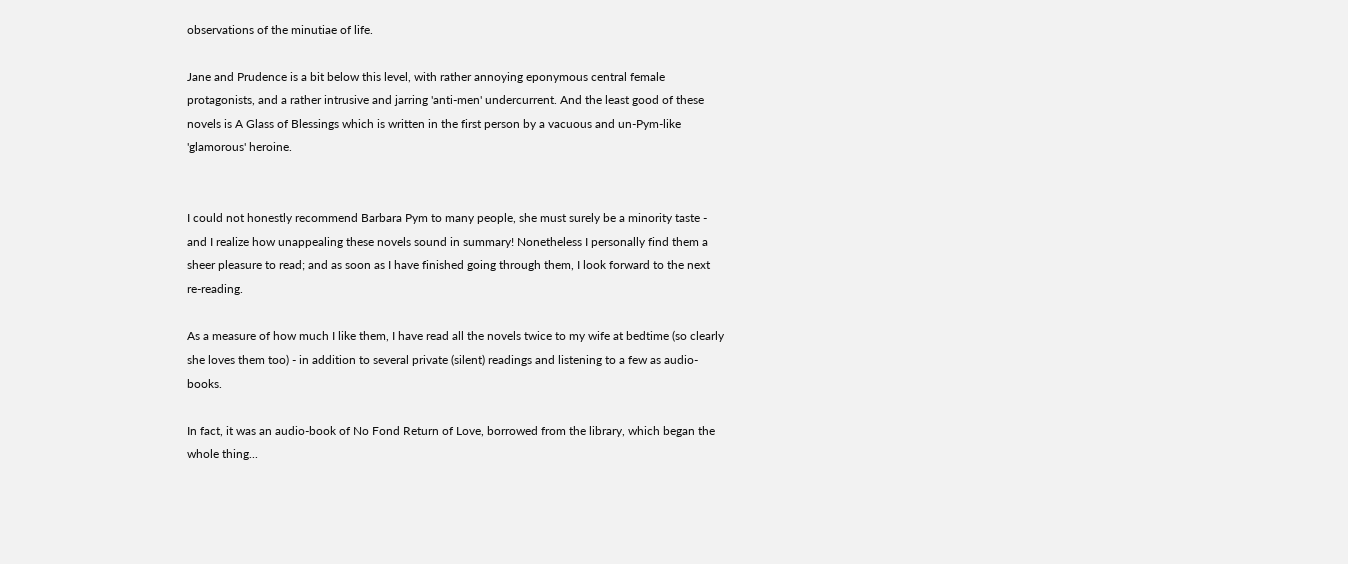observations of the minutiae of life.

Jane and Prudence is a bit below this level, with rather annoying eponymous central female protagonists, and a rather intrusive and jarring 'anti-men' undercurrent. And the least good of these novels is A Glass of Blessings which is written in the first person by a vacuous and un-Pym-like 'glamorous' heroine.


I could not honestly recommend Barbara Pym to many people, she must surely be a minority taste - and I realize how unappealing these novels sound in summary! Nonetheless I personally find them a sheer pleasure to read; and as soon as I have finished going through them, I look forward to the next re-reading.

As a measure of how much I like them, I have read all the novels twice to my wife at bedtime (so clearly she loves them too) - in addition to several private (silent) readings and listening to a few as audio-books.

In fact, it was an audio-book of No Fond Return of Love, borrowed from the library, which began the whole thing...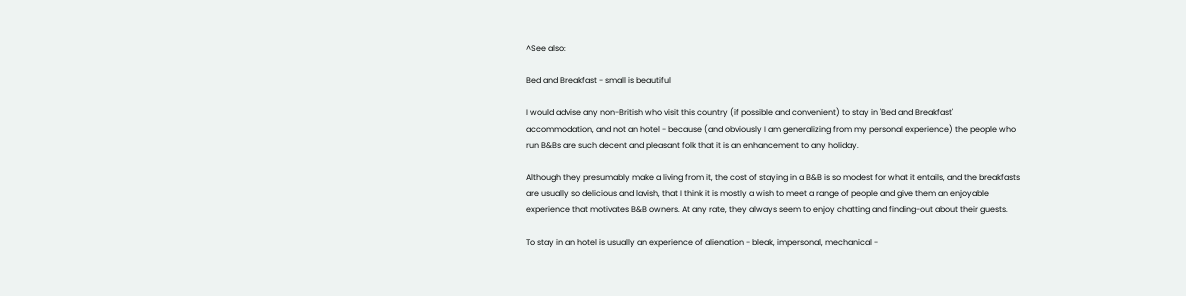^See also:

Bed and Breakfast - small is beautiful

I would advise any non-British who visit this country (if possible and convenient) to stay in 'Bed and Breakfast' accommodation, and not an hotel - because (and obviously I am generalizing from my personal experience) the people who run B&Bs are such decent and pleasant folk that it is an enhancement to any holiday.

Although they presumably make a living from it, the cost of staying in a B&B is so modest for what it entails, and the breakfasts are usually so delicious and lavish, that I think it is mostly a wish to meet a range of people and give them an enjoyable experience that motivates B&B owners. At any rate, they always seem to enjoy chatting and finding-out about their guests.

To stay in an hotel is usually an experience of alienation - bleak, impersonal, mechanical -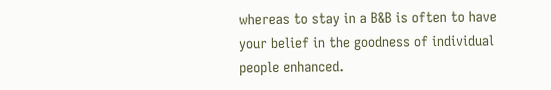whereas to stay in a B&B is often to have your belief in the goodness of individual people enhanced.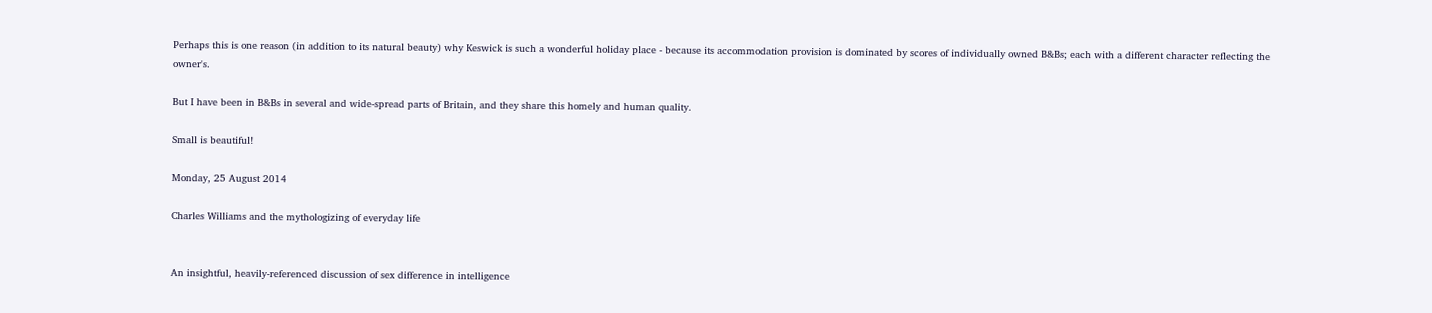Perhaps this is one reason (in addition to its natural beauty) why Keswick is such a wonderful holiday place - because its accommodation provision is dominated by scores of individually owned B&Bs; each with a different character reflecting the owner's.

But I have been in B&Bs in several and wide-spread parts of Britain, and they share this homely and human quality.

Small is beautiful!

Monday, 25 August 2014

Charles Williams and the mythologizing of everyday life


An insightful, heavily-referenced discussion of sex difference in intelligence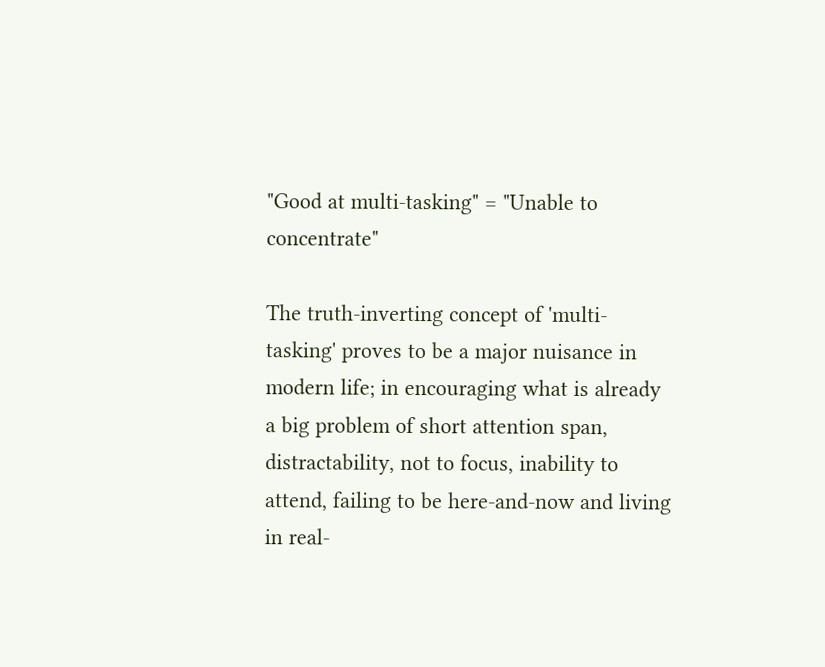"Good at multi-tasking" = "Unable to concentrate"

The truth-inverting concept of 'multi-tasking' proves to be a major nuisance in modern life; in encouraging what is already a big problem of short attention span, distractability, not to focus, inability to attend, failing to be here-and-now and living in real-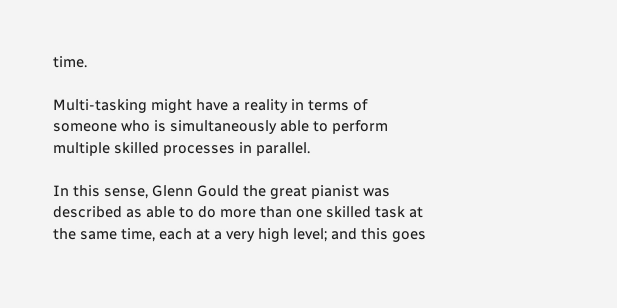time.

Multi-tasking might have a reality in terms of someone who is simultaneously able to perform multiple skilled processes in parallel.

In this sense, Glenn Gould the great pianist was described as able to do more than one skilled task at the same time, each at a very high level; and this goes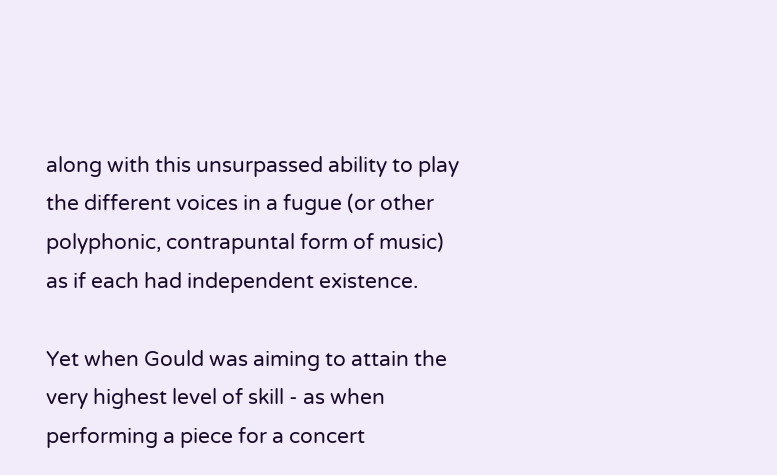along with this unsurpassed ability to play the different voices in a fugue (or other polyphonic, contrapuntal form of music) as if each had independent existence.

Yet when Gould was aiming to attain the very highest level of skill - as when performing a piece for a concert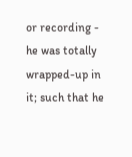or recording - he was totally wrapped-up in it; such that he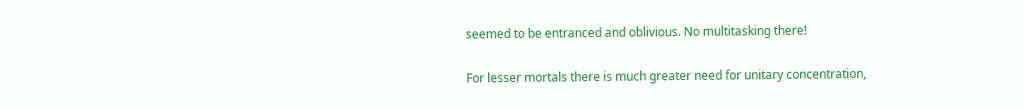seemed to be entranced and oblivious. No multitasking there!

For lesser mortals there is much greater need for unitary concentration,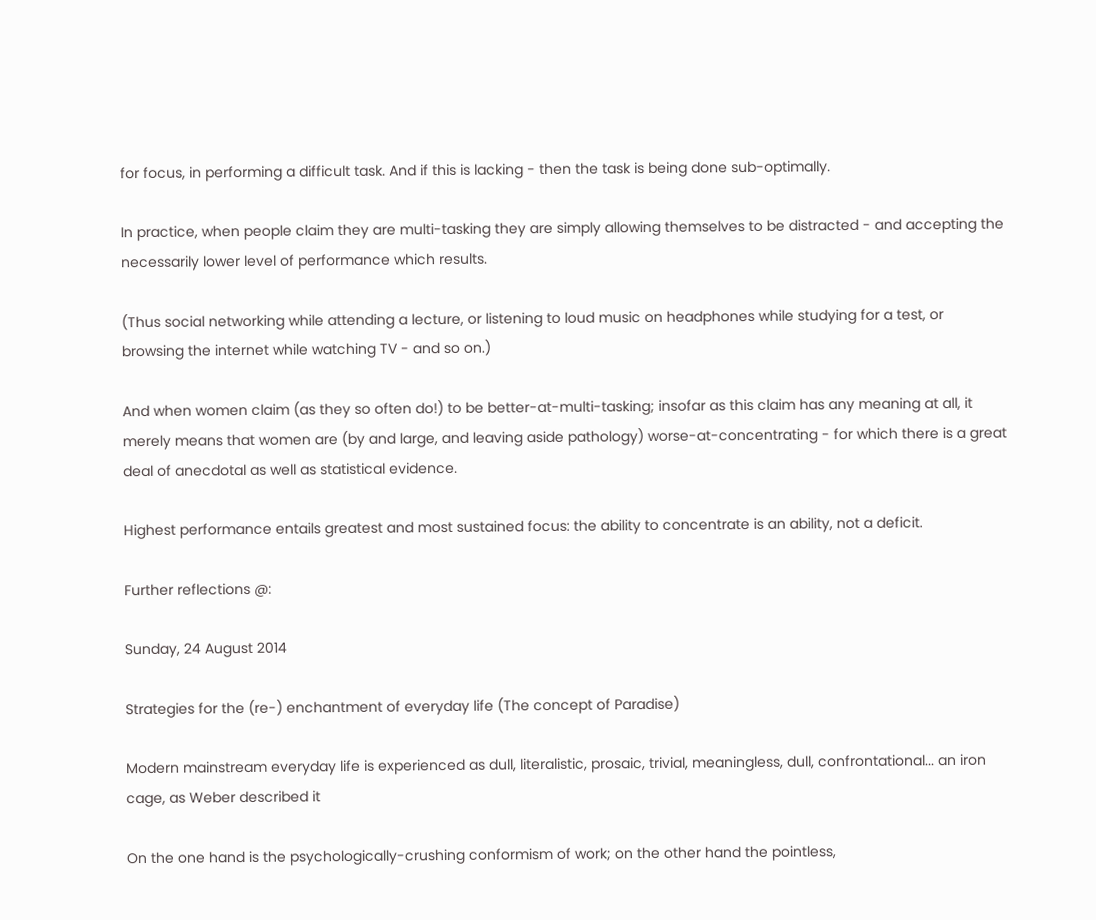for focus, in performing a difficult task. And if this is lacking - then the task is being done sub-optimally.

In practice, when people claim they are multi-tasking they are simply allowing themselves to be distracted - and accepting the necessarily lower level of performance which results.

(Thus social networking while attending a lecture, or listening to loud music on headphones while studying for a test, or browsing the internet while watching TV - and so on.)

And when women claim (as they so often do!) to be better-at-multi-tasking; insofar as this claim has any meaning at all, it merely means that women are (by and large, and leaving aside pathology) worse-at-concentrating - for which there is a great deal of anecdotal as well as statistical evidence.

Highest performance entails greatest and most sustained focus: the ability to concentrate is an ability, not a deficit.

Further reflections @:

Sunday, 24 August 2014

Strategies for the (re-) enchantment of everyday life (The concept of Paradise)

Modern mainstream everyday life is experienced as dull, literalistic, prosaic, trivial, meaningless, dull, confrontational... an iron cage, as Weber described it

On the one hand is the psychologically-crushing conformism of work; on the other hand the pointless,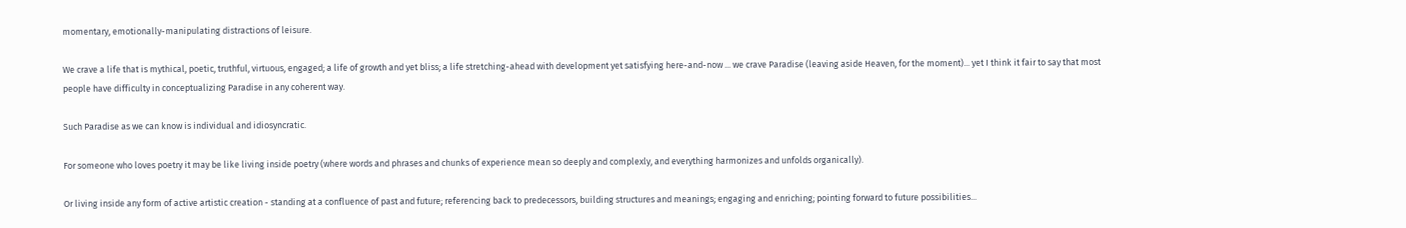momentary, emotionally-manipulating distractions of leisure.

We crave a life that is mythical, poetic, truthful, virtuous, engaged; a life of growth and yet bliss; a life stretching-ahead with development yet satisfying here-and-now ... we crave Paradise (leaving aside Heaven, for the moment)... yet I think it fair to say that most people have difficulty in conceptualizing Paradise in any coherent way.

Such Paradise as we can know is individual and idiosyncratic.

For someone who loves poetry it may be like living inside poetry (where words and phrases and chunks of experience mean so deeply and complexly, and everything harmonizes and unfolds organically).

Or living inside any form of active artistic creation - standing at a confluence of past and future; referencing back to predecessors, building structures and meanings; engaging and enriching; pointing forward to future possibilities...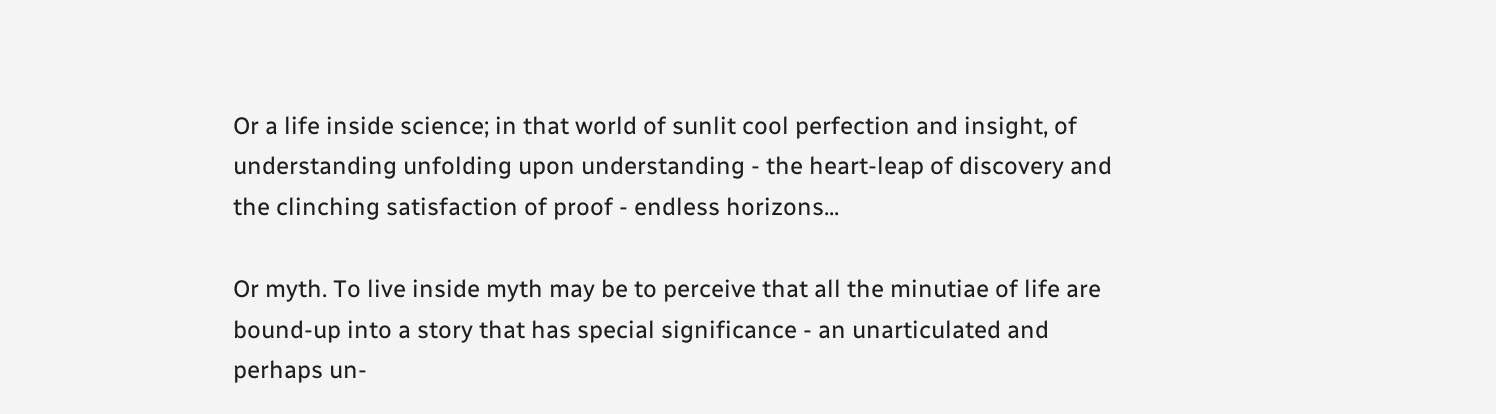Or a life inside science; in that world of sunlit cool perfection and insight, of understanding unfolding upon understanding - the heart-leap of discovery and the clinching satisfaction of proof - endless horizons...

Or myth. To live inside myth may be to perceive that all the minutiae of life are bound-up into a story that has special significance - an unarticulated and perhaps un-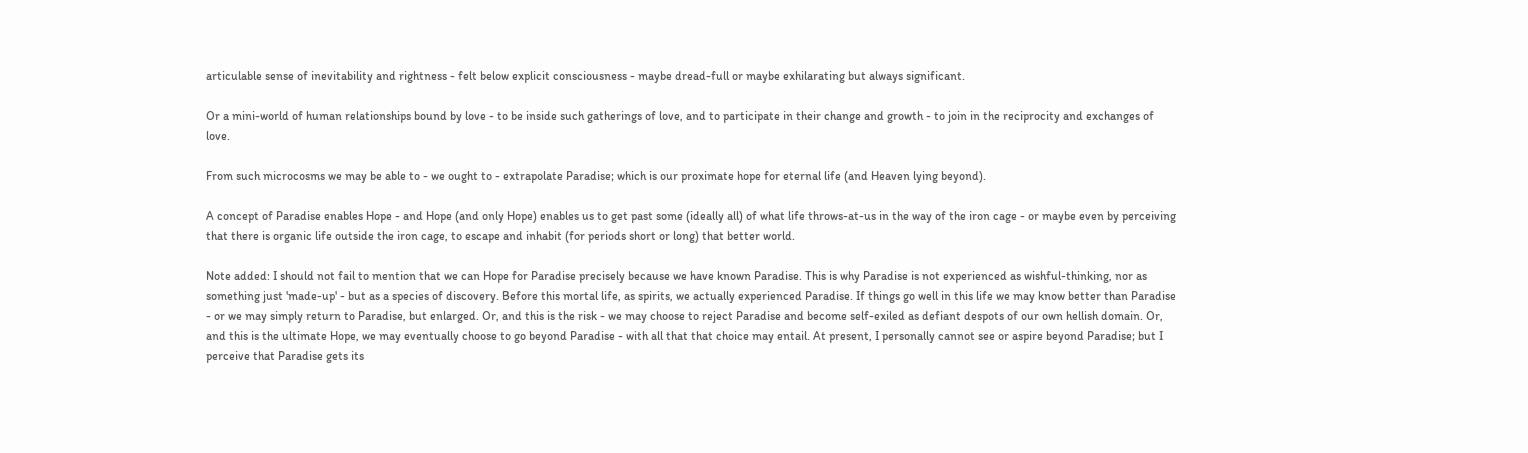articulable sense of inevitability and rightness - felt below explicit consciousness - maybe dread-full or maybe exhilarating but always significant.

Or a mini-world of human relationships bound by love - to be inside such gatherings of love, and to participate in their change and growth - to join in the reciprocity and exchanges of love.

From such microcosms we may be able to - we ought to - extrapolate Paradise; which is our proximate hope for eternal life (and Heaven lying beyond).

A concept of Paradise enables Hope - and Hope (and only Hope) enables us to get past some (ideally all) of what life throws-at-us in the way of the iron cage - or maybe even by perceiving that there is organic life outside the iron cage, to escape and inhabit (for periods short or long) that better world.

Note added: I should not fail to mention that we can Hope for Paradise precisely because we have known Paradise. This is why Paradise is not experienced as wishful-thinking, nor as something just 'made-up' - but as a species of discovery. Before this mortal life, as spirits, we actually experienced Paradise. If things go well in this life we may know better than Paradise - or we may simply return to Paradise, but enlarged. Or, and this is the risk - we may choose to reject Paradise and become self-exiled as defiant despots of our own hellish domain. Or, and this is the ultimate Hope, we may eventually choose to go beyond Paradise - with all that that choice may entail. At present, I personally cannot see or aspire beyond Paradise; but I perceive that Paradise gets its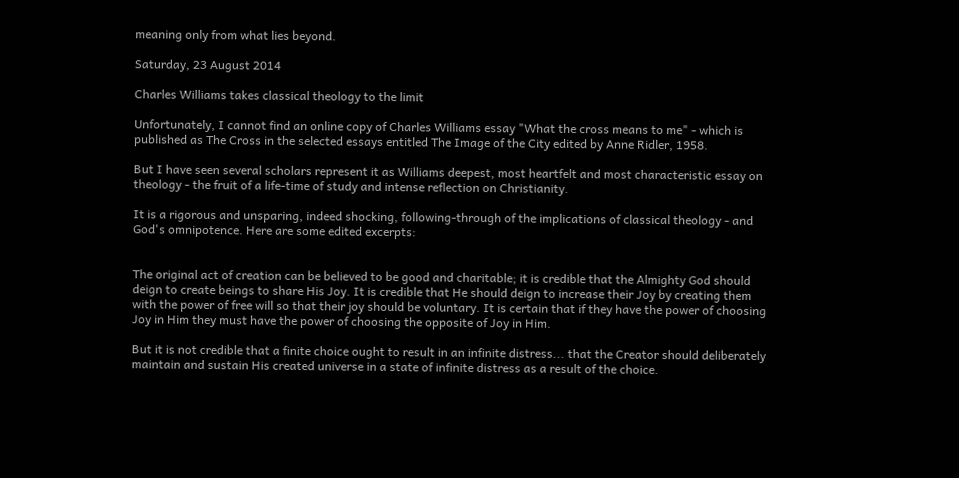meaning only from what lies beyond.

Saturday, 23 August 2014

Charles Williams takes classical theology to the limit

Unfortunately, I cannot find an online copy of Charles Williams essay "What the cross means to me" - which is published as The Cross in the selected essays entitled The Image of the City edited by Anne Ridler, 1958.

But I have seen several scholars represent it as Williams deepest, most heartfelt and most characteristic essay on theology - the fruit of a life-time of study and intense reflection on Christianity.

It is a rigorous and unsparing, indeed shocking, following-through of the implications of classical theology - and God's omnipotence. Here are some edited excerpts:


The original act of creation can be believed to be good and charitable; it is credible that the Almighty God should deign to create beings to share His Joy. It is credible that He should deign to increase their Joy by creating them with the power of free will so that their joy should be voluntary. It is certain that if they have the power of choosing Joy in Him they must have the power of choosing the opposite of Joy in Him.

But it is not credible that a finite choice ought to result in an infinite distress... that the Creator should deliberately maintain and sustain His created universe in a state of infinite distress as a result of the choice.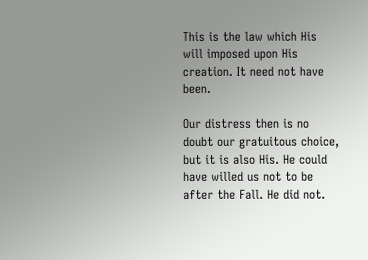This is the law which His will imposed upon His creation. It need not have been.

Our distress then is no doubt our gratuitous choice, but it is also His. He could have willed us not to be after the Fall. He did not.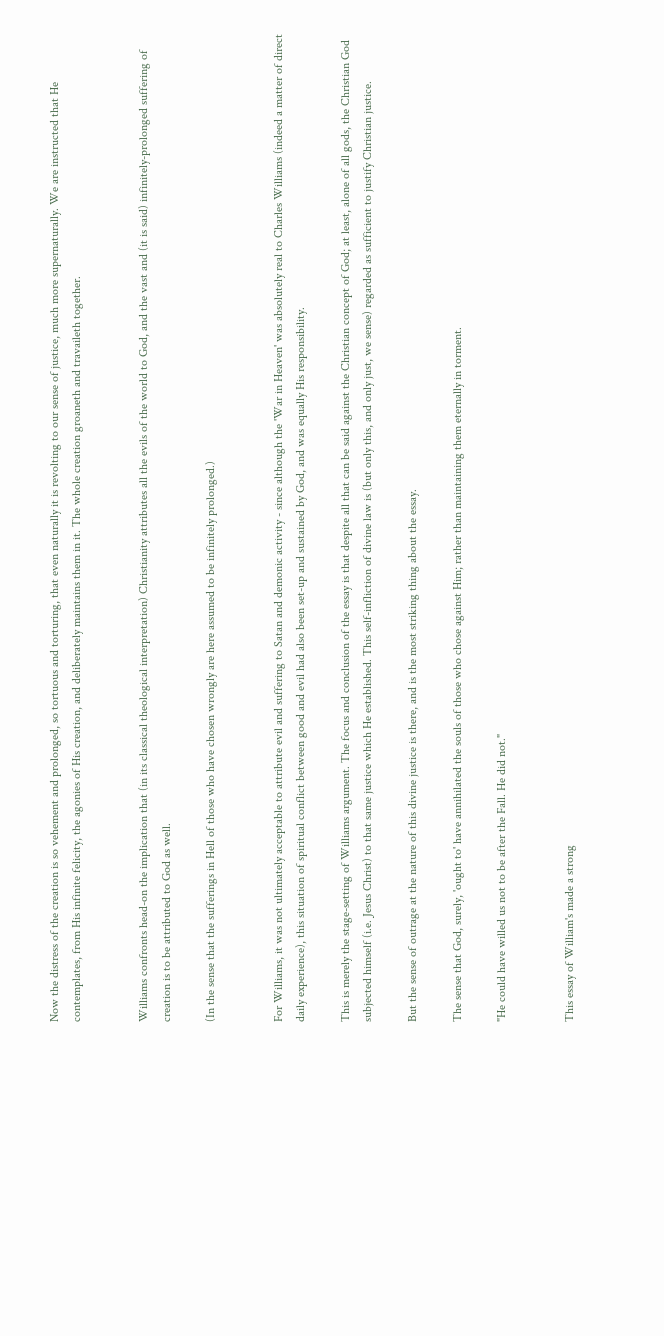Now the distress of the creation is so vehement and prolonged, so tortuous and torturing, that even naturally it is revolting to our sense of justice, much more supernaturally. We are instructed that He contemplates, from His infinite felicity, the agonies of His creation, and deliberately maintains them in it. The whole creation groaneth and travaileth together.


Williams confronts head-on the implication that (in its classical theological interpretation) Christianity attributes all the evils of the world to God, and the vast and (it is said) infinitely-prolonged suffering of creation is to be attributed to God as well.

(In the sense that the sufferings in Hell of those who have chosen wrongly are here assumed to be infinitely prolonged.)


For Williams, it was not ultimately acceptable to attribute evil and suffering to Satan and demonic activity - since although the 'War in Heaven' was absolutely real to Charles Williams (indeed a matter of direct daily experience), this situation of spiritual conflict between good and evil had also been set-up and sustained by God, and was equally His responsibility.

This is merely the stage-setting of Williams argument. The focus and conclusion of the essay is that despite all that can be said against the Christian concept of God; at least, alone of all gods, the Christian God subjected himself (i.e. Jesus Christ) to that same justice which He established. This self-infliction of divine law is (but only this, and only just, we sense) regarded as sufficient to justify Christian justice.

But the sense of outrage at the nature of this divine justice is there, and is the most striking thing about the essay.

The sense that God, surely, 'ought to' have annihilated the souls of those who chose against Him; rather than maintaining them eternally in torment.

"He could have willed us not to be after the Fall. He did not."


This essay of William's made a strong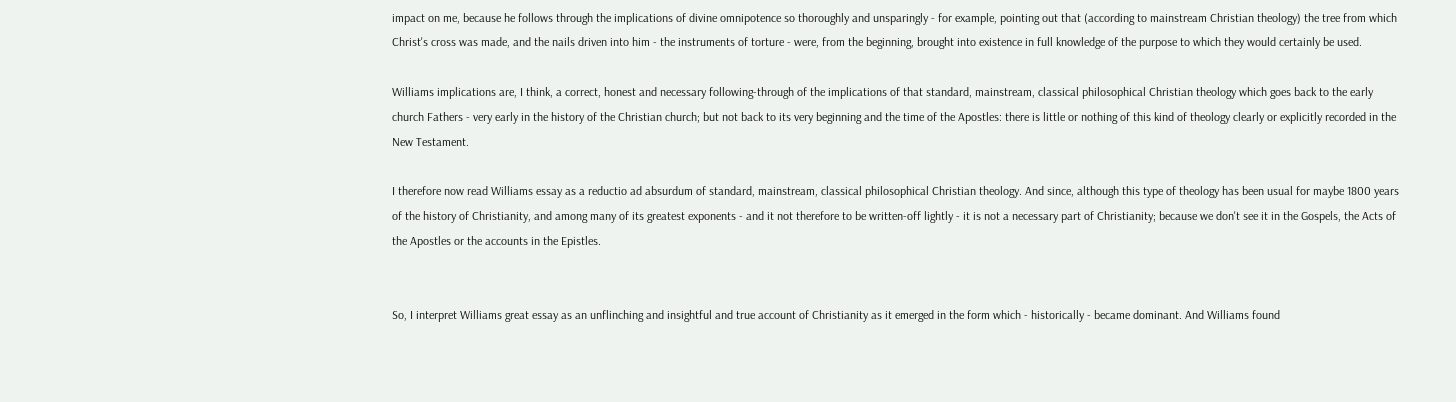impact on me, because he follows through the implications of divine omnipotence so thoroughly and unsparingly - for example, pointing out that (according to mainstream Christian theology) the tree from which Christ's cross was made, and the nails driven into him - the instruments of torture - were, from the beginning, brought into existence in full knowledge of the purpose to which they would certainly be used.

Williams implications are, I think, a correct, honest and necessary following-through of the implications of that standard, mainstream, classical philosophical Christian theology which goes back to the early church Fathers - very early in the history of the Christian church; but not back to its very beginning and the time of the Apostles: there is little or nothing of this kind of theology clearly or explicitly recorded in the New Testament.

I therefore now read Williams essay as a reductio ad absurdum of standard, mainstream, classical philosophical Christian theology. And since, although this type of theology has been usual for maybe 1800 years of the history of Christianity, and among many of its greatest exponents - and it not therefore to be written-off lightly - it is not a necessary part of Christianity; because we don't see it in the Gospels, the Acts of the Apostles or the accounts in the Epistles.


So, I interpret Williams great essay as an unflinching and insightful and true account of Christianity as it emerged in the form which - historically - became dominant. And Williams found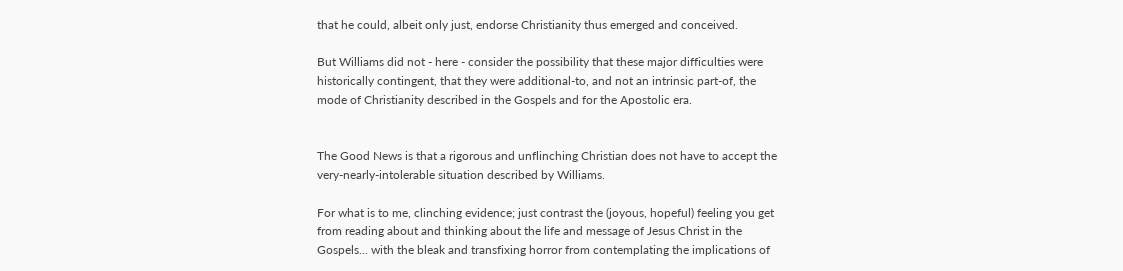that he could, albeit only just, endorse Christianity thus emerged and conceived.

But Williams did not - here - consider the possibility that these major difficulties were historically contingent, that they were additional-to, and not an intrinsic part-of, the mode of Christianity described in the Gospels and for the Apostolic era.


The Good News is that a rigorous and unflinching Christian does not have to accept the very-nearly-intolerable situation described by Williams.

For what is to me, clinching evidence; just contrast the (joyous, hopeful) feeling you get from reading about and thinking about the life and message of Jesus Christ in the Gospels... with the bleak and transfixing horror from contemplating the implications of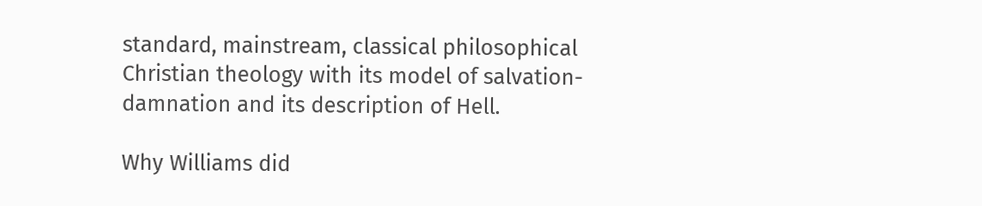standard, mainstream, classical philosophical Christian theology with its model of salvation-damnation and its description of Hell.

Why Williams did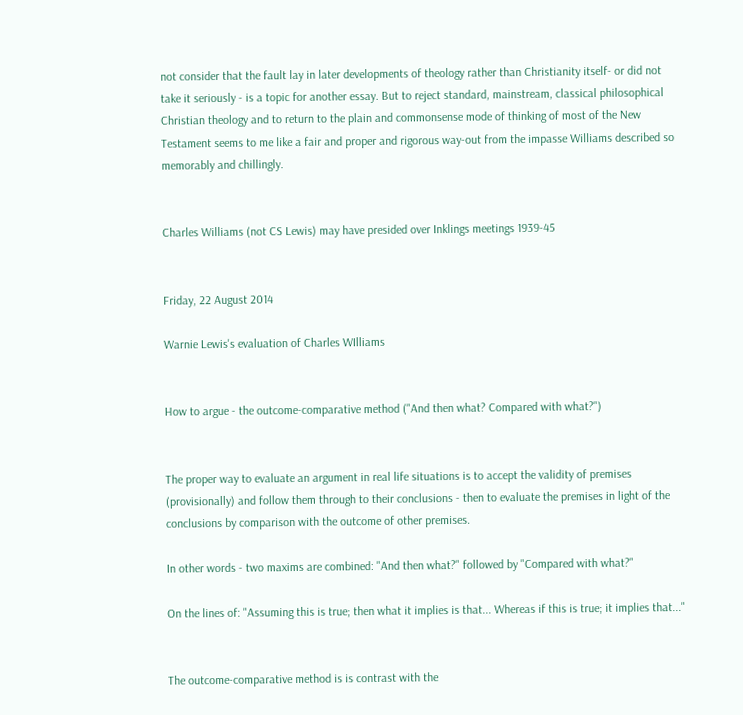not consider that the fault lay in later developments of theology rather than Christianity itself- or did not take it seriously - is a topic for another essay. But to reject standard, mainstream, classical philosophical Christian theology and to return to the plain and commonsense mode of thinking of most of the New Testament seems to me like a fair and proper and rigorous way-out from the impasse Williams described so memorably and chillingly.


Charles Williams (not CS Lewis) may have presided over Inklings meetings 1939-45


Friday, 22 August 2014

Warnie Lewis's evaluation of Charles WIlliams


How to argue - the outcome-comparative method ("And then what? Compared with what?")


The proper way to evaluate an argument in real life situations is to accept the validity of premises (provisionally) and follow them through to their conclusions - then to evaluate the premises in light of the conclusions by comparison with the outcome of other premises.

In other words - two maxims are combined: "And then what?" followed by "Compared with what?"

On the lines of: "Assuming this is true; then what it implies is that... Whereas if this is true; it implies that..."


The outcome-comparative method is is contrast with the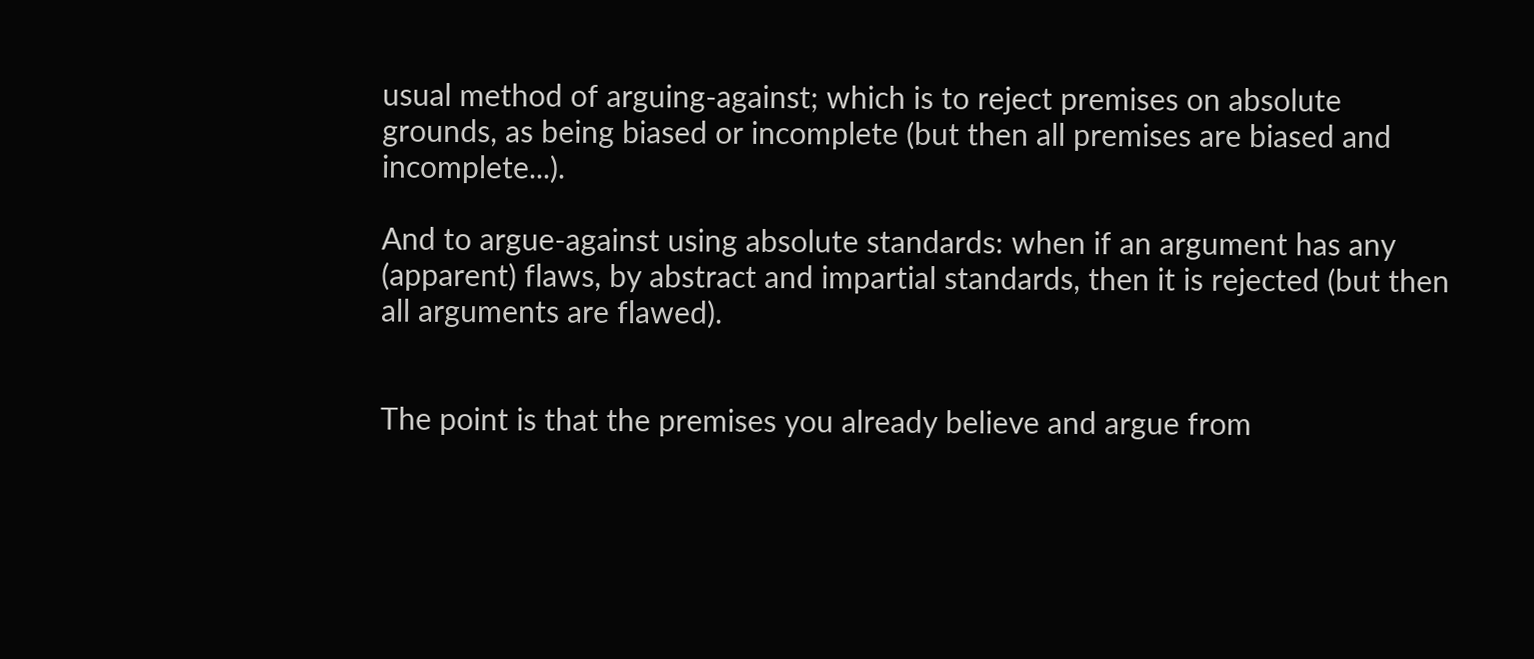usual method of arguing-against; which is to reject premises on absolute grounds, as being biased or incomplete (but then all premises are biased and incomplete...).

And to argue-against using absolute standards: when if an argument has any (apparent) flaws, by abstract and impartial standards, then it is rejected (but then all arguments are flawed).


The point is that the premises you already believe and argue from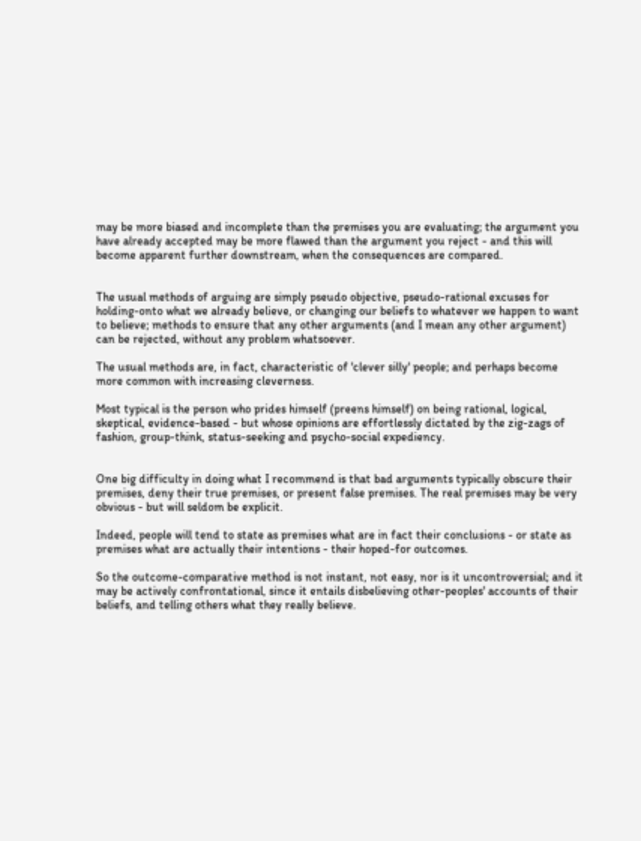may be more biased and incomplete than the premises you are evaluating; the argument you have already accepted may be more flawed than the argument you reject - and this will become apparent further downstream, when the consequences are compared.


The usual methods of arguing are simply pseudo objective, pseudo-rational excuses for holding-onto what we already believe, or changing our beliefs to whatever we happen to want to believe; methods to ensure that any other arguments (and I mean any other argument) can be rejected, without any problem whatsoever.

The usual methods are, in fact, characteristic of 'clever silly' people; and perhaps become more common with increasing cleverness.

Most typical is the person who prides himself (preens himself) on being rational, logical, skeptical, evidence-based - but whose opinions are effortlessly dictated by the zig-zags of fashion, group-think, status-seeking and psycho-social expediency.


One big difficulty in doing what I recommend is that bad arguments typically obscure their premises, deny their true premises, or present false premises. The real premises may be very obvious - but will seldom be explicit.

Indeed, people will tend to state as premises what are in fact their conclusions - or state as premises what are actually their intentions - their hoped-for outcomes.

So the outcome-comparative method is not instant, not easy, nor is it uncontroversial; and it may be actively confrontational, since it entails disbelieving other-peoples' accounts of their beliefs, and telling others what they really believe.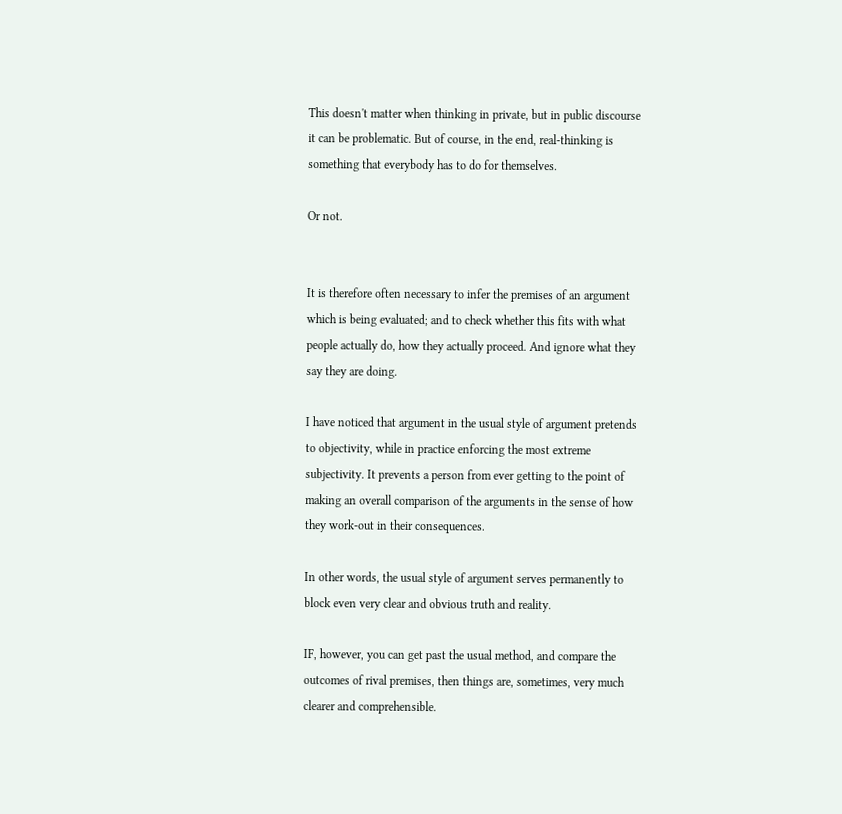This doesn't matter when thinking in private, but in public discourse it can be problematic. But of course, in the end, real-thinking is something that everybody has to do for themselves.

Or not.


It is therefore often necessary to infer the premises of an argument which is being evaluated; and to check whether this fits with what people actually do, how they actually proceed. And ignore what they say they are doing.

I have noticed that argument in the usual style of argument pretends to objectivity, while in practice enforcing the most extreme subjectivity. It prevents a person from ever getting to the point of making an overall comparison of the arguments in the sense of how they work-out in their consequences.

In other words, the usual style of argument serves permanently to block even very clear and obvious truth and reality.

IF, however, you can get past the usual method, and compare the outcomes of rival premises, then things are, sometimes, very much clearer and comprehensible.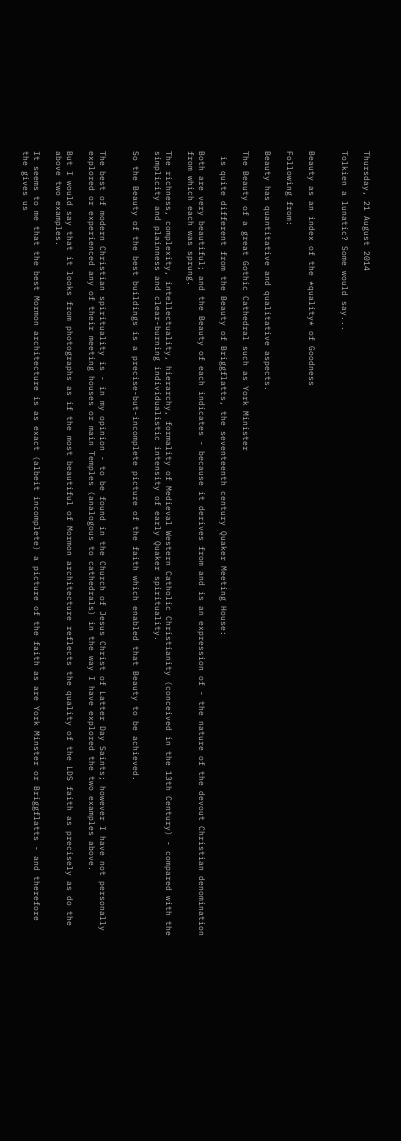Thursday, 21 August 2014

Tolkien a lunatic? Some would say...


Beauty as an index of the *quality* of Goodness

Following from:

Beauty has quantitative and qualitative aspects.

The Beauty of a great Gothic Cathedral such as York Minister

 is quite different from the Beauty of Briggflatts, the seventeenth century Quaker Meeting House:

Both are very beautiful; and the Beauty of each indicates - because it derives from and is an expression of - the nature of the devout Christian denomination from which each was sprung.

The richness, complexity, intellectuality, hierarchy, formality of Medieval Western Catholic Christianity (conceived in the 13th Century) - compared with the simplicity and plainness and clear-burning individualistic intensity of early Quaker spirituality.

So the Beauty of the best buildings is a precise-but-incomplete picture of the faith which enabled that Beauty to be achieved.


The best of modern Christian spirituality is - in my opinion - to be found in the Church of Jesus Christ of Latter Day Saints; however I have not personally explored or experienced any of their meeting houses or main Temples (analogous to cathedrals) in the way I have explored the two examples above.

But I would say that it looks from photographs as if the most beautiful of Mormon architecture reflects the quality of the LDS faith as precisely as do the above two examples.

It seems to me that the best Mormon architecture is as exact (albeit incomplete) a picture of the faith as are York Minster or Briggflatts - and therefore the gives us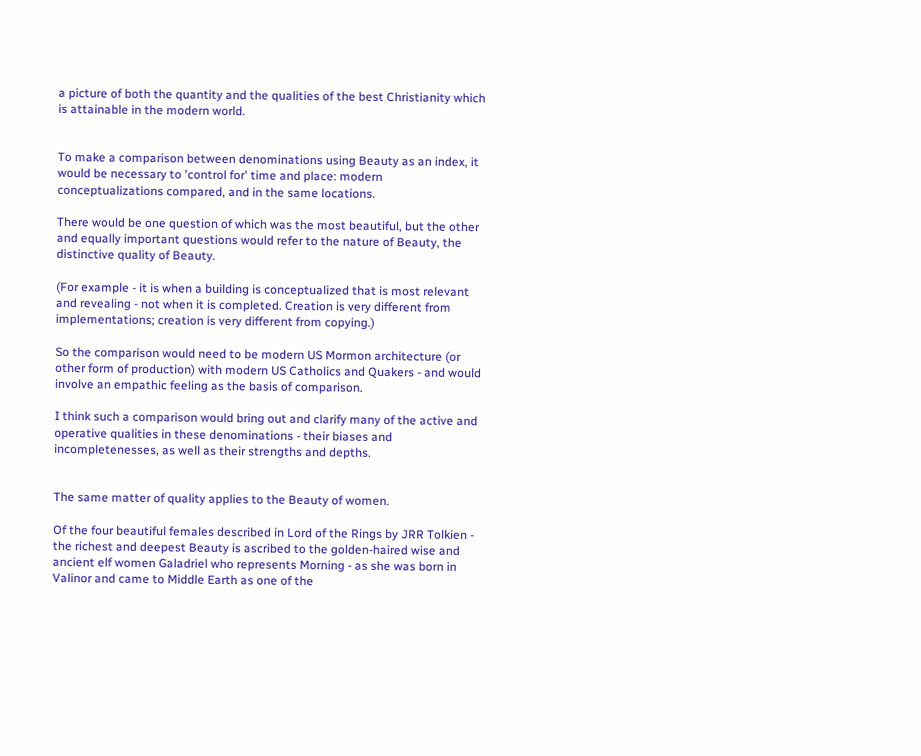a picture of both the quantity and the qualities of the best Christianity which is attainable in the modern world.


To make a comparison between denominations using Beauty as an index, it would be necessary to 'control for' time and place: modern conceptualizations compared, and in the same locations.

There would be one question of which was the most beautiful, but the other and equally important questions would refer to the nature of Beauty, the distinctive quality of Beauty.

(For example - it is when a building is conceptualized that is most relevant and revealing - not when it is completed. Creation is very different from implementations; creation is very different from copying.)

So the comparison would need to be modern US Mormon architecture (or other form of production) with modern US Catholics and Quakers - and would involve an empathic feeling as the basis of comparison.

I think such a comparison would bring out and clarify many of the active and operative qualities in these denominations - their biases and incompletenesses, as well as their strengths and depths.


The same matter of quality applies to the Beauty of women.

Of the four beautiful females described in Lord of the Rings by JRR Tolkien - the richest and deepest Beauty is ascribed to the golden-haired wise and ancient elf women Galadriel who represents Morning - as she was born in Valinor and came to Middle Earth as one of the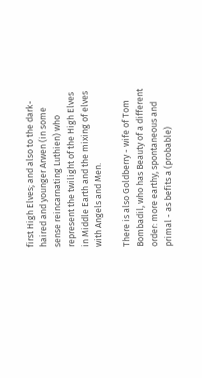first High Elves; and also to the dark-haired and younger Arwen (in some sense reincarnating Luthien) who represent the twilight of the High Elves in Middle Earth and the mixing of elves with Angels and Men.

There is also Goldberry - wife of Tom Bombadil, who has Beauty of a different order: more earthy, spontaneous and primal - as befits a (probable)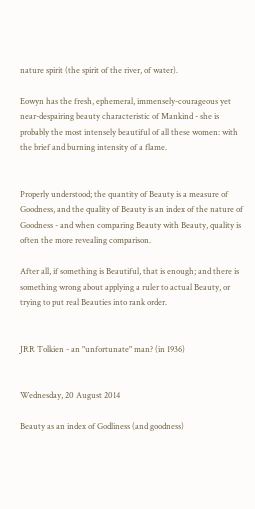nature spirit (the spirit of the river, of water).

Eowyn has the fresh, ephemeral, immensely-courageous yet near-despairing beauty characteristic of Mankind - she is probably the most intensely beautiful of all these women: with the brief and burning intensity of a flame.


Properly understood; the quantity of Beauty is a measure of Goodness, and the quality of Beauty is an index of the nature of Goodness - and when comparing Beauty with Beauty, quality is often the more revealing comparison.

After all, if something is Beautiful, that is enough; and there is something wrong about applying a ruler to actual Beauty, or trying to put real Beauties into rank order.


JRR Tolkien - an "unfortunate" man? (in 1936)


Wednesday, 20 August 2014

Beauty as an index of Godliness (and goodness)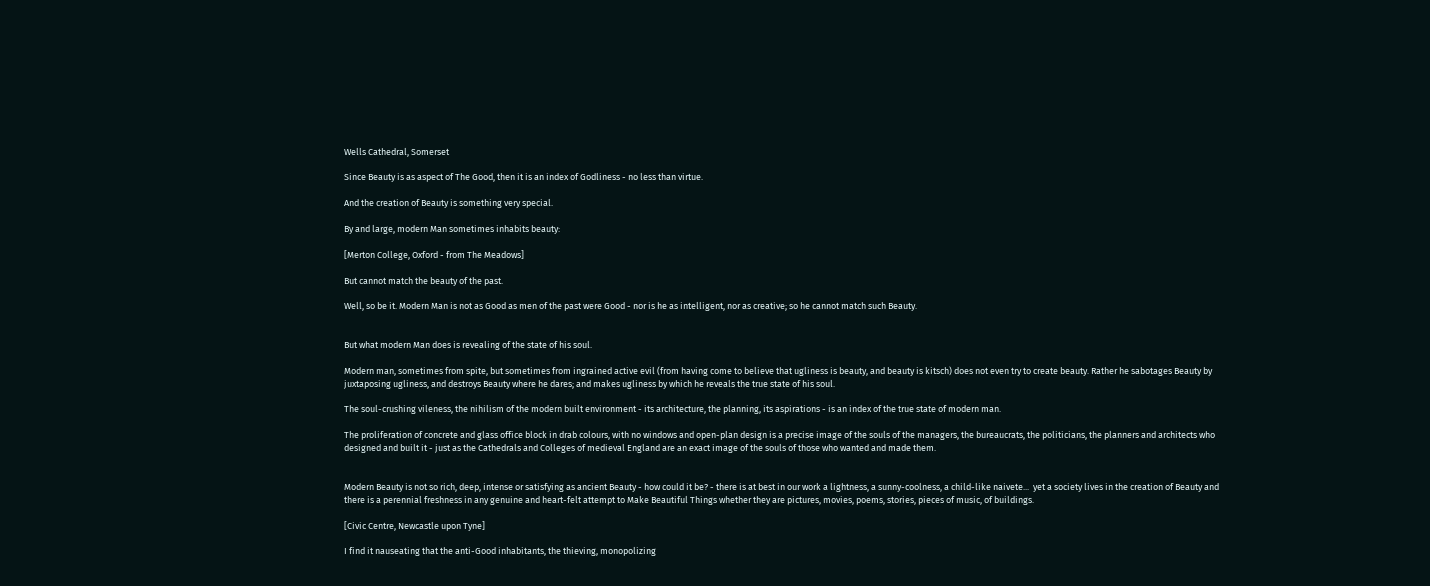Wells Cathedral, Somerset

Since Beauty is as aspect of The Good, then it is an index of Godliness - no less than virtue.

And the creation of Beauty is something very special.

By and large, modern Man sometimes inhabits beauty:

[Merton College, Oxford - from The Meadows]

But cannot match the beauty of the past.

Well, so be it. Modern Man is not as Good as men of the past were Good - nor is he as intelligent, nor as creative; so he cannot match such Beauty.


But what modern Man does is revealing of the state of his soul.

Modern man, sometimes from spite, but sometimes from ingrained active evil (from having come to believe that ugliness is beauty, and beauty is kitsch) does not even try to create beauty. Rather he sabotages Beauty by juxtaposing ugliness, and destroys Beauty where he dares; and makes ugliness by which he reveals the true state of his soul.

The soul-crushing vileness, the nihilism of the modern built environment - its architecture, the planning, its aspirations - is an index of the true state of modern man.

The proliferation of concrete and glass office block in drab colours, with no windows and open-plan design is a precise image of the souls of the managers, the bureaucrats, the politicians, the planners and architects who designed and built it - just as the Cathedrals and Colleges of medieval England are an exact image of the souls of those who wanted and made them.


Modern Beauty is not so rich, deep, intense or satisfying as ancient Beauty - how could it be? - there is at best in our work a lightness, a sunny-coolness, a child-like naivete...  yet a society lives in the creation of Beauty and there is a perennial freshness in any genuine and heart-felt attempt to Make Beautiful Things whether they are pictures, movies, poems, stories, pieces of music, of buildings.

[Civic Centre, Newcastle upon Tyne]

I find it nauseating that the anti-Good inhabitants, the thieving, monopolizing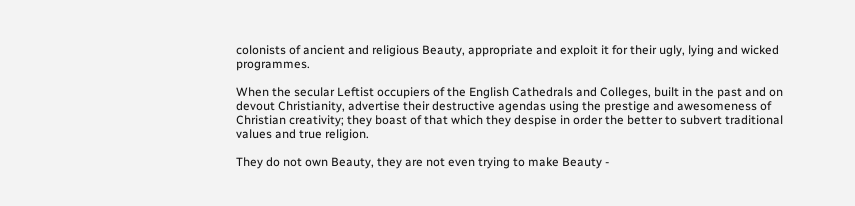colonists of ancient and religious Beauty, appropriate and exploit it for their ugly, lying and wicked programmes.

When the secular Leftist occupiers of the English Cathedrals and Colleges, built in the past and on devout Christianity, advertise their destructive agendas using the prestige and awesomeness of Christian creativity; they boast of that which they despise in order the better to subvert traditional values and true religion.

They do not own Beauty, they are not even trying to make Beauty -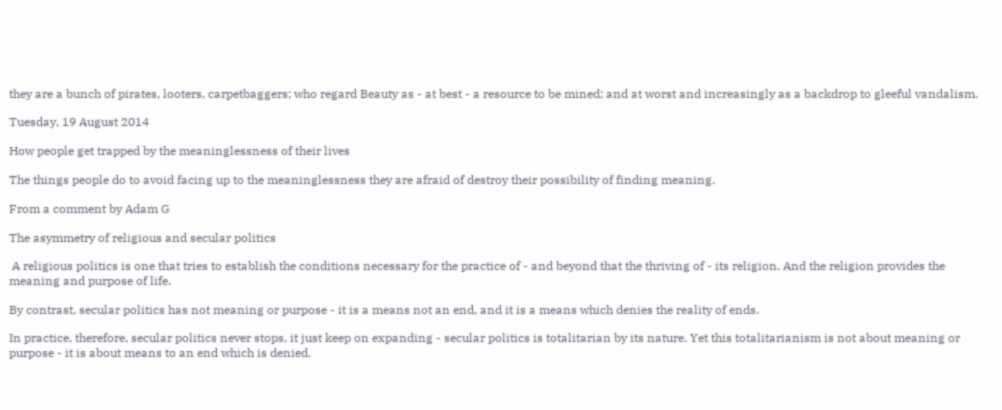they are a bunch of pirates, looters, carpetbaggers; who regard Beauty as - at best - a resource to be mined; and at worst and increasingly as a backdrop to gleeful vandalism.

Tuesday, 19 August 2014

How people get trapped by the meaninglessness of their lives

The things people do to avoid facing up to the meaninglessness they are afraid of destroy their possibility of finding meaning.

From a comment by Adam G

The asymmetry of religious and secular politics

 A religious politics is one that tries to establish the conditions necessary for the practice of - and beyond that the thriving of - its religion. And the religion provides the meaning and purpose of life.

By contrast, secular politics has not meaning or purpose - it is a means not an end, and it is a means which denies the reality of ends.

In practice, therefore, secular politics never stops, it just keep on expanding - secular politics is totalitarian by its nature. Yet this totalitarianism is not about meaning or purpose - it is about means to an end which is denied.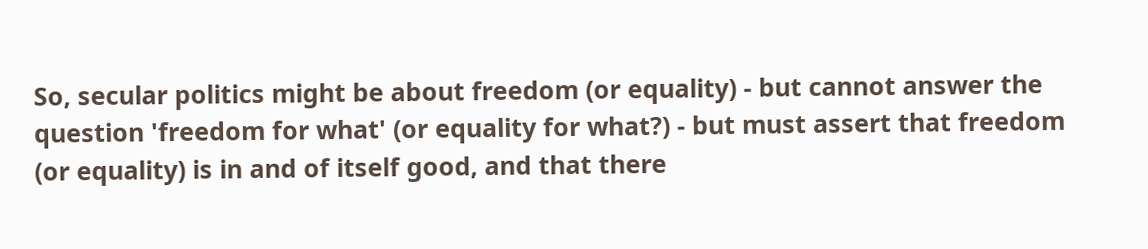So, secular politics might be about freedom (or equality) - but cannot answer the question 'freedom for what' (or equality for what?) - but must assert that freedom (or equality) is in and of itself good, and that there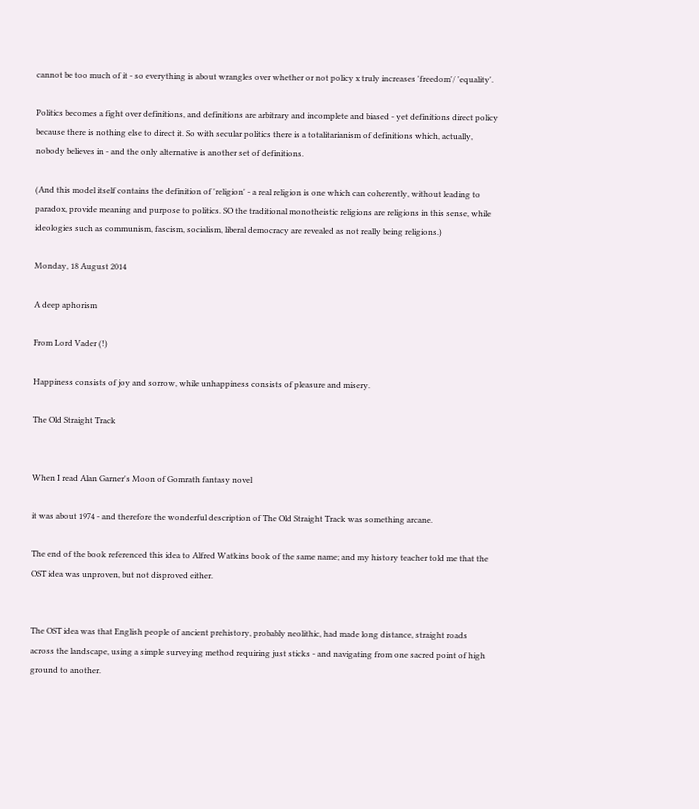cannot be too much of it - so everything is about wrangles over whether or not policy x truly increases 'freedom'/ 'equality'.

Politics becomes a fight over definitions, and definitions are arbitrary and incomplete and biased - yet definitions direct policy because there is nothing else to direct it. So with secular politics there is a totalitarianism of definitions which, actually, nobody believes in - and the only alternative is another set of definitions.

(And this model itself contains the definition of 'religion' - a real religion is one which can coherently, without leading to paradox, provide meaning and purpose to politics. SO the traditional monotheistic religions are religions in this sense, while ideologies such as communism, fascism, socialism, liberal democracy are revealed as not really being religions.)

Monday, 18 August 2014

A deep aphorism

From Lord Vader (!)

Happiness consists of joy and sorrow, while unhappiness consists of pleasure and misery.

The Old Straight Track


When I read Alan Garner's Moon of Gomrath fantasy novel

it was about 1974 - and therefore the wonderful description of The Old Straight Track was something arcane.

The end of the book referenced this idea to Alfred Watkins book of the same name; and my history teacher told me that the OST idea was unproven, but not disproved either.


The OST idea was that English people of ancient prehistory, probably neolithic, had made long distance, straight roads across the landscape, using a simple surveying method requiring just sticks - and navigating from one sacred point of high ground to another.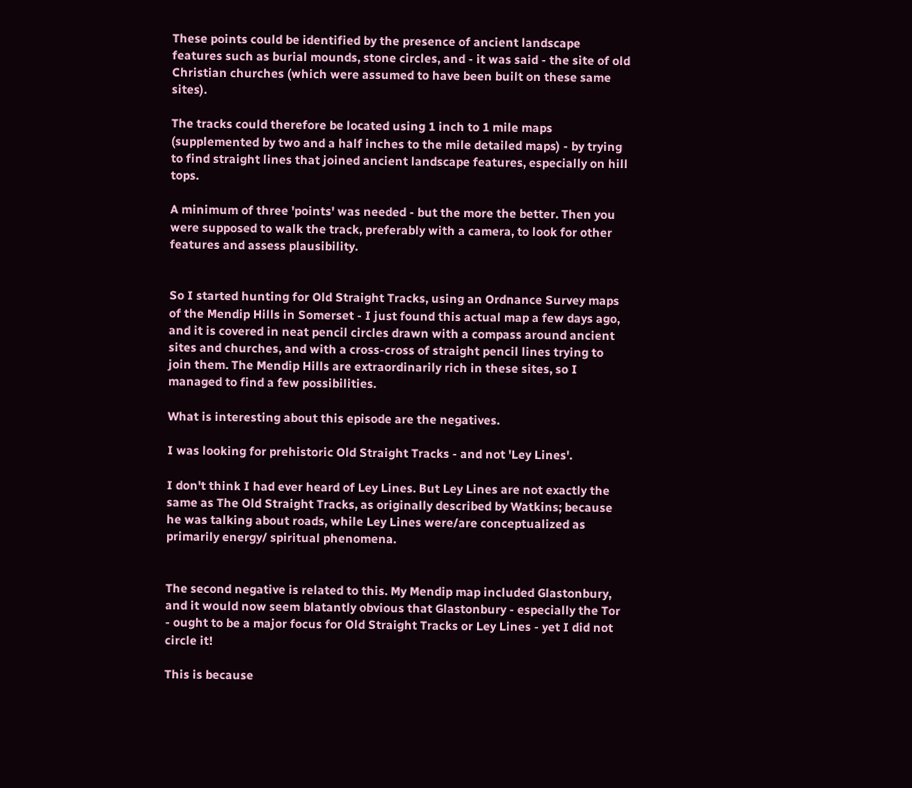These points could be identified by the presence of ancient landscape features such as burial mounds, stone circles, and - it was said - the site of old Christian churches (which were assumed to have been built on these same sites).

The tracks could therefore be located using 1 inch to 1 mile maps (supplemented by two and a half inches to the mile detailed maps) - by trying to find straight lines that joined ancient landscape features, especially on hill tops.

A minimum of three 'points' was needed - but the more the better. Then you were supposed to walk the track, preferably with a camera, to look for other features and assess plausibility.


So I started hunting for Old Straight Tracks, using an Ordnance Survey maps of the Mendip Hills in Somerset - I just found this actual map a few days ago, and it is covered in neat pencil circles drawn with a compass around ancient sites and churches, and with a cross-cross of straight pencil lines trying to join them. The Mendip Hills are extraordinarily rich in these sites, so I managed to find a few possibilities.

What is interesting about this episode are the negatives.

I was looking for prehistoric Old Straight Tracks - and not 'Ley Lines'.

I don't think I had ever heard of Ley Lines. But Ley Lines are not exactly the same as The Old Straight Tracks, as originally described by Watkins; because he was talking about roads, while Ley Lines were/are conceptualized as primarily energy/ spiritual phenomena.


The second negative is related to this. My Mendip map included Glastonbury, and it would now seem blatantly obvious that Glastonbury - especially the Tor - ought to be a major focus for Old Straight Tracks or Ley Lines - yet I did not circle it!

This is because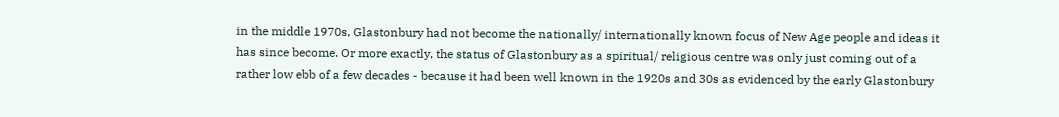in the middle 1970s, Glastonbury had not become the nationally/ internationally known focus of New Age people and ideas it has since become. Or more exactly, the status of Glastonbury as a spiritual/ religious centre was only just coming out of a rather low ebb of a few decades - because it had been well known in the 1920s and 30s as evidenced by the early Glastonbury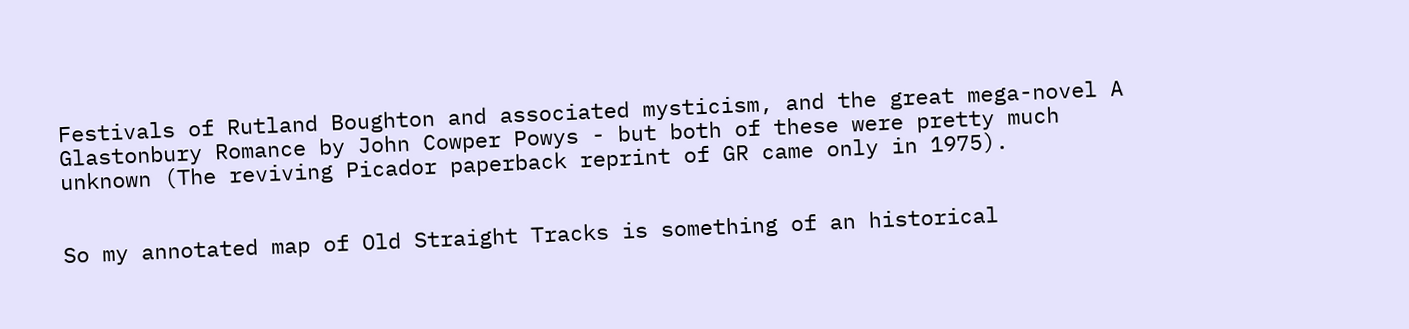Festivals of Rutland Boughton and associated mysticism, and the great mega-novel A Glastonbury Romance by John Cowper Powys - but both of these were pretty much unknown (The reviving Picador paperback reprint of GR came only in 1975).


So my annotated map of Old Straight Tracks is something of an historical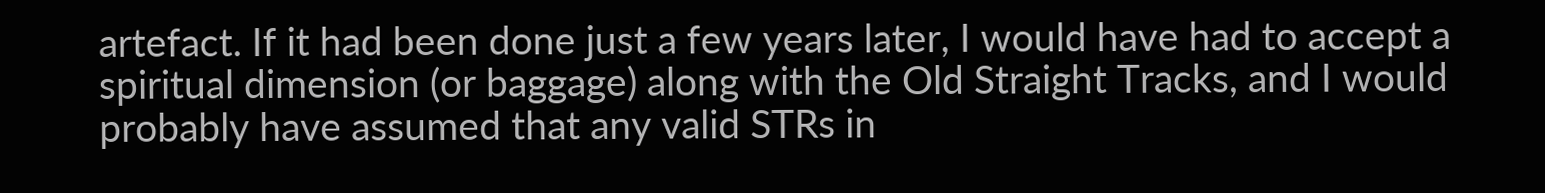artefact. If it had been done just a few years later, I would have had to accept a spiritual dimension (or baggage) along with the Old Straight Tracks, and I would probably have assumed that any valid STRs in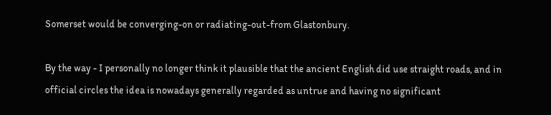Somerset would be converging-on or radiating-out-from Glastonbury.

By the way - I personally no longer think it plausible that the ancient English did use straight roads, and in official circles the idea is nowadays generally regarded as untrue and having no significant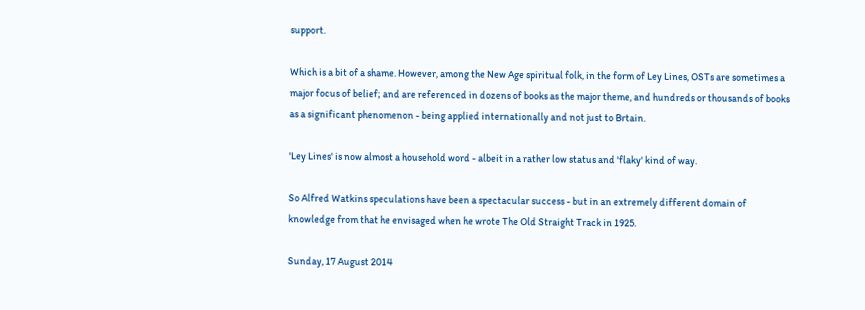support.

Which is a bit of a shame. However, among the New Age spiritual folk, in the form of Ley Lines, OSTs are sometimes a major focus of belief; and are referenced in dozens of books as the major theme, and hundreds or thousands of books as a significant phenomenon - being applied internationally and not just to Brtain.

'Ley Lines' is now almost a household word - albeit in a rather low status and 'flaky' kind of way.

So Alfred Watkins speculations have been a spectacular success - but in an extremely different domain of knowledge from that he envisaged when he wrote The Old Straight Track in 1925.

Sunday, 17 August 2014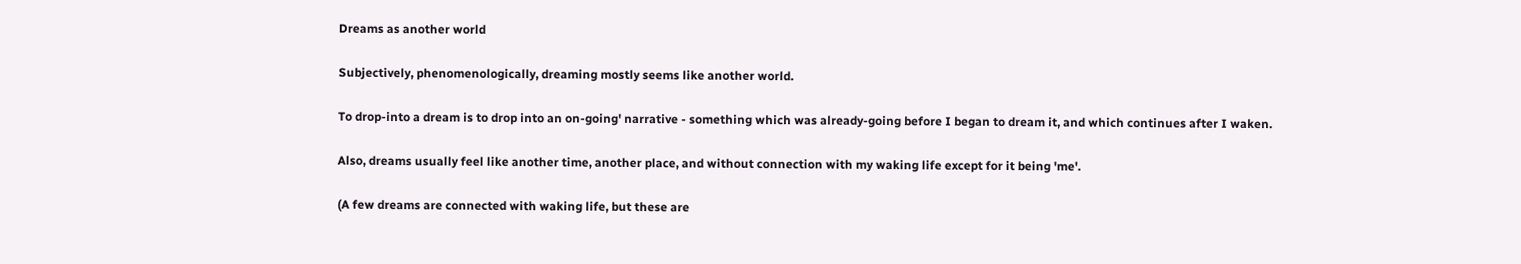Dreams as another world

Subjectively, phenomenologically, dreaming mostly seems like another world.

To drop-into a dream is to drop into an on-going' narrative - something which was already-going before I began to dream it, and which continues after I waken.

Also, dreams usually feel like another time, another place, and without connection with my waking life except for it being 'me'.

(A few dreams are connected with waking life, but these are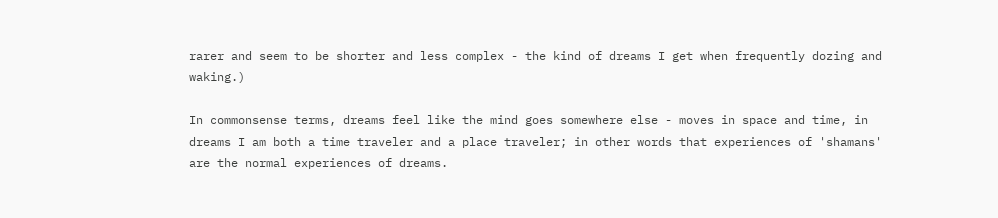rarer and seem to be shorter and less complex - the kind of dreams I get when frequently dozing and waking.)

In commonsense terms, dreams feel like the mind goes somewhere else - moves in space and time, in dreams I am both a time traveler and a place traveler; in other words that experiences of 'shamans' are the normal experiences of dreams.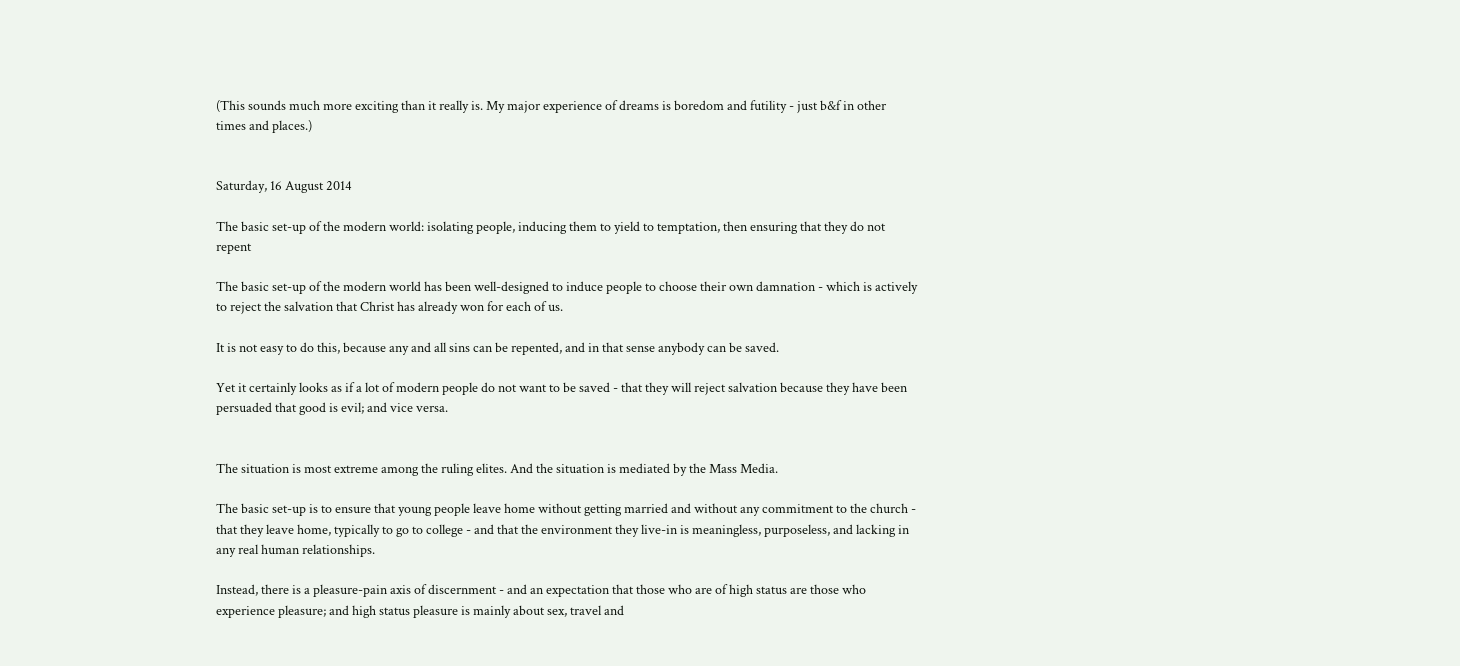(This sounds much more exciting than it really is. My major experience of dreams is boredom and futility - just b&f in other times and places.)


Saturday, 16 August 2014

The basic set-up of the modern world: isolating people, inducing them to yield to temptation, then ensuring that they do not repent

The basic set-up of the modern world has been well-designed to induce people to choose their own damnation - which is actively to reject the salvation that Christ has already won for each of us.

It is not easy to do this, because any and all sins can be repented, and in that sense anybody can be saved.

Yet it certainly looks as if a lot of modern people do not want to be saved - that they will reject salvation because they have been persuaded that good is evil; and vice versa.


The situation is most extreme among the ruling elites. And the situation is mediated by the Mass Media.

The basic set-up is to ensure that young people leave home without getting married and without any commitment to the church - that they leave home, typically to go to college - and that the environment they live-in is meaningless, purposeless, and lacking in any real human relationships.

Instead, there is a pleasure-pain axis of discernment - and an expectation that those who are of high status are those who experience pleasure; and high status pleasure is mainly about sex, travel and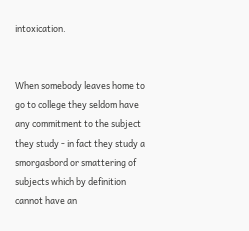intoxication.


When somebody leaves home to go to college they seldom have any commitment to the subject they study - in fact they study a smorgasbord or smattering of subjects which by definition cannot have an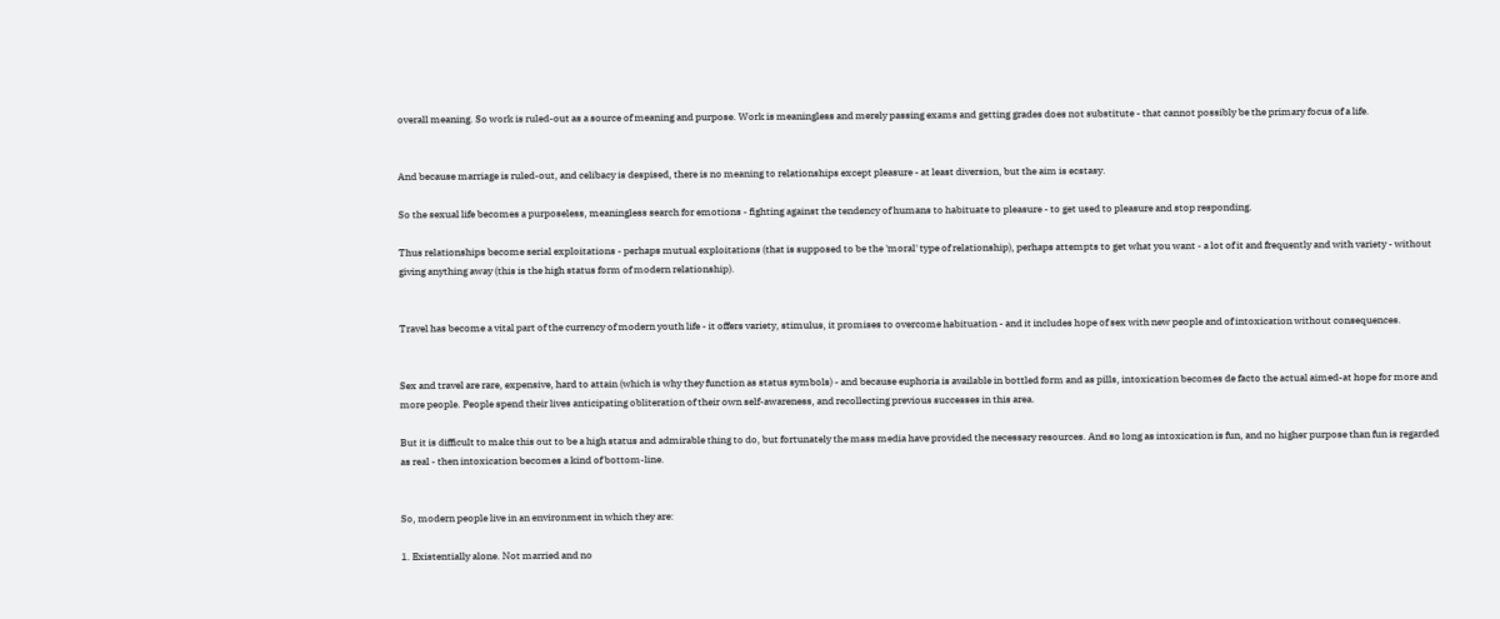overall meaning. So work is ruled-out as a source of meaning and purpose. Work is meaningless and merely passing exams and getting grades does not substitute - that cannot possibly be the primary focus of a life.


And because marriage is ruled-out, and celibacy is despised, there is no meaning to relationships except pleasure - at least diversion, but the aim is ecstasy.

So the sexual life becomes a purposeless, meaningless search for emotions - fighting against the tendency of humans to habituate to pleasure - to get used to pleasure and stop responding.

Thus relationships become serial exploitations - perhaps mutual exploitations (that is supposed to be the 'moral' type of relationship), perhaps attempts to get what you want - a lot of it and frequently and with variety - without giving anything away (this is the high status form of modern relationship).


Travel has become a vital part of the currency of modern youth life - it offers variety, stimulus, it promises to overcome habituation - and it includes hope of sex with new people and of intoxication without consequences.


Sex and travel are rare, expensive, hard to attain (which is why they function as status symbols) - and because euphoria is available in bottled form and as pills, intoxication becomes de facto the actual aimed-at hope for more and more people. People spend their lives anticipating obliteration of their own self-awareness, and recollecting previous successes in this area.

But it is difficult to make this out to be a high status and admirable thing to do, but fortunately the mass media have provided the necessary resources. And so long as intoxication is fun, and no higher purpose than fun is regarded as real - then intoxication becomes a kind of bottom-line.


So, modern people live in an environment in which they are:

1. Existentially alone. Not married and no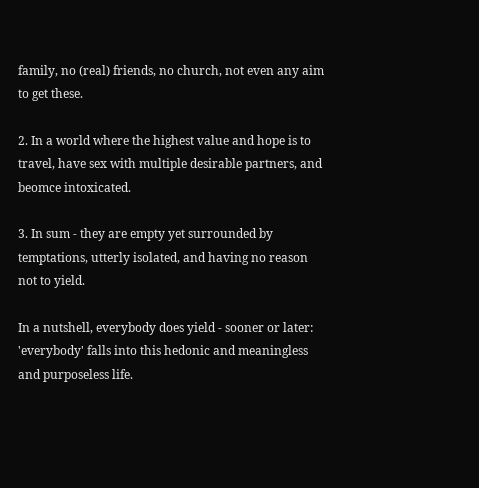family, no (real) friends, no church, not even any aim to get these.

2. In a world where the highest value and hope is to travel, have sex with multiple desirable partners, and beomce intoxicated.

3. In sum - they are empty yet surrounded by temptations, utterly isolated, and having no reason not to yield.

In a nutshell, everybody does yield - sooner or later: 'everybody' falls into this hedonic and meaningless and purposeless life.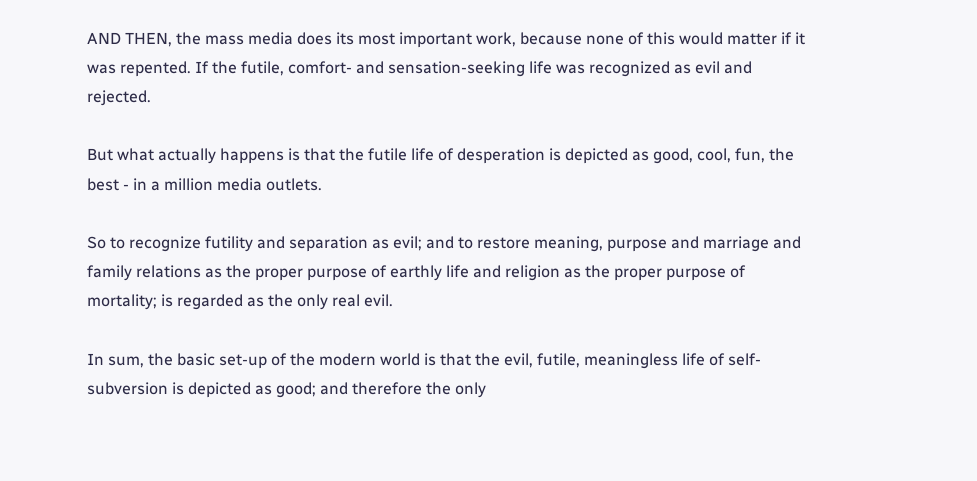AND THEN, the mass media does its most important work, because none of this would matter if it was repented. If the futile, comfort- and sensation-seeking life was recognized as evil and rejected.

But what actually happens is that the futile life of desperation is depicted as good, cool, fun, the best - in a million media outlets.

So to recognize futility and separation as evil; and to restore meaning, purpose and marriage and family relations as the proper purpose of earthly life and religion as the proper purpose of mortality; is regarded as the only real evil.

In sum, the basic set-up of the modern world is that the evil, futile, meaningless life of self-subversion is depicted as good; and therefore the only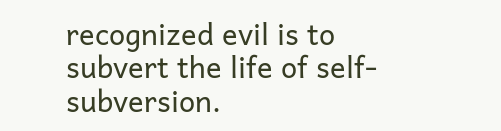recognized evil is to subvert the life of self-subversion.